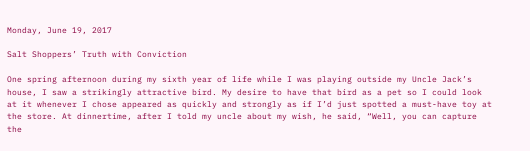Monday, June 19, 2017

Salt Shoppers’ Truth with Conviction

One spring afternoon during my sixth year of life while I was playing outside my Uncle Jack’s house, I saw a strikingly attractive bird. My desire to have that bird as a pet so I could look at it whenever I chose appeared as quickly and strongly as if I’d just spotted a must-have toy at the store. At dinnertime, after I told my uncle about my wish, he said, “Well, you can capture the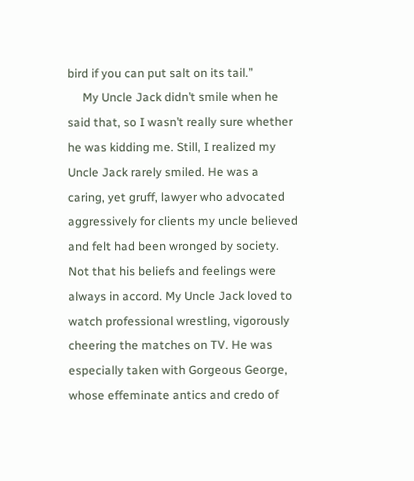bird if you can put salt on its tail.”
     My Uncle Jack didn’t smile when he said that, so I wasn’t really sure whether he was kidding me. Still, I realized my Uncle Jack rarely smiled. He was a caring, yet gruff, lawyer who advocated aggressively for clients my uncle believed and felt had been wronged by society. Not that his beliefs and feelings were always in accord. My Uncle Jack loved to watch professional wrestling, vigorously cheering the matches on TV. He was especially taken with Gorgeous George, whose effeminate antics and credo of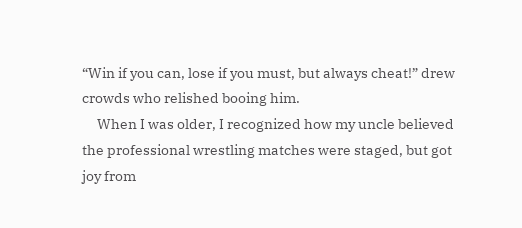“Win if you can, lose if you must, but always cheat!” drew crowds who relished booing him.
     When I was older, I recognized how my uncle believed the professional wrestling matches were staged, but got joy from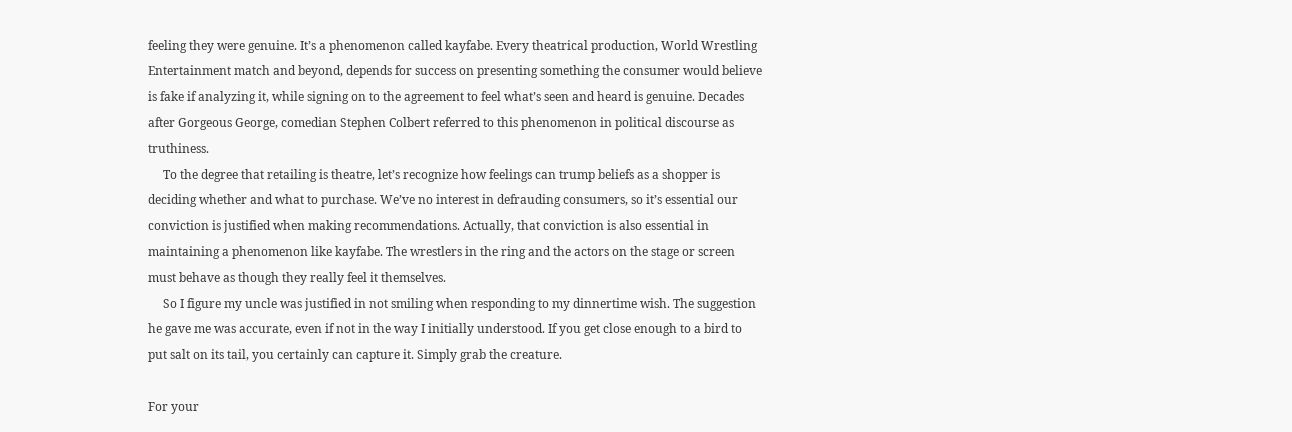feeling they were genuine. It’s a phenomenon called kayfabe. Every theatrical production, World Wrestling Entertainment match and beyond, depends for success on presenting something the consumer would believe is fake if analyzing it, while signing on to the agreement to feel what’s seen and heard is genuine. Decades after Gorgeous George, comedian Stephen Colbert referred to this phenomenon in political discourse as truthiness.
     To the degree that retailing is theatre, let’s recognize how feelings can trump beliefs as a shopper is deciding whether and what to purchase. We’ve no interest in defrauding consumers, so it’s essential our conviction is justified when making recommendations. Actually, that conviction is also essential in maintaining a phenomenon like kayfabe. The wrestlers in the ring and the actors on the stage or screen must behave as though they really feel it themselves.
     So I figure my uncle was justified in not smiling when responding to my dinnertime wish. The suggestion he gave me was accurate, even if not in the way I initially understood. If you get close enough to a bird to put salt on its tail, you certainly can capture it. Simply grab the creature.

For your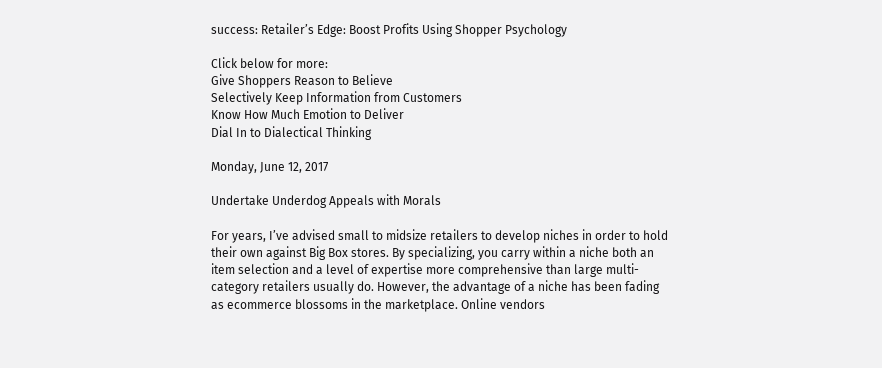success: Retailer’s Edge: Boost Profits Using Shopper Psychology

Click below for more:
Give Shoppers Reason to Believe
Selectively Keep Information from Customers
Know How Much Emotion to Deliver
Dial In to Dialectical Thinking

Monday, June 12, 2017

Undertake Underdog Appeals with Morals

For years, I’ve advised small to midsize retailers to develop niches in order to hold their own against Big Box stores. By specializing, you carry within a niche both an item selection and a level of expertise more comprehensive than large multi-category retailers usually do. However, the advantage of a niche has been fading as ecommerce blossoms in the marketplace. Online vendors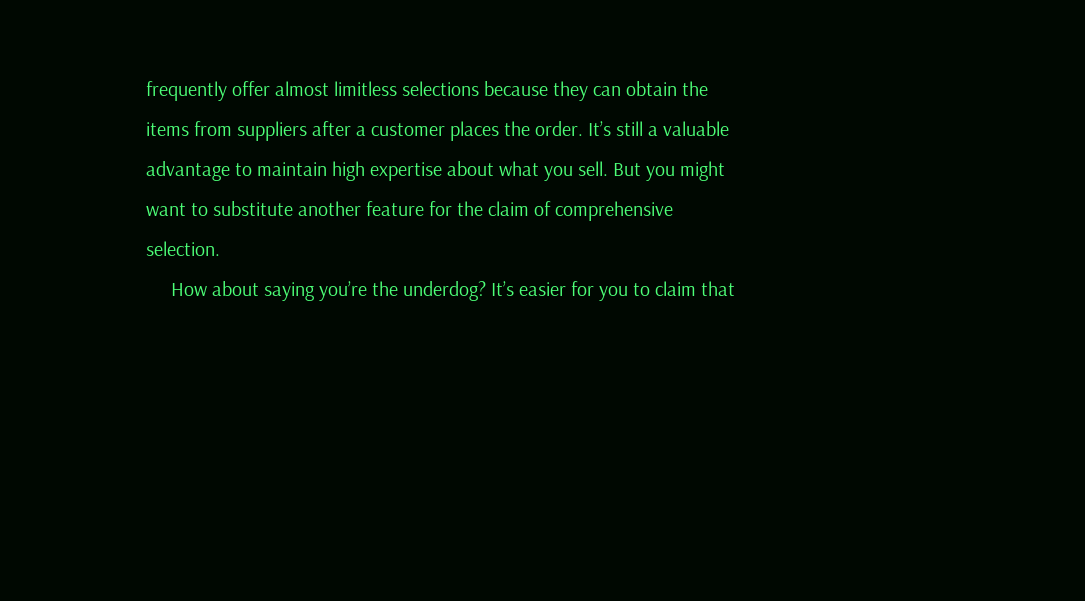frequently offer almost limitless selections because they can obtain the items from suppliers after a customer places the order. It’s still a valuable advantage to maintain high expertise about what you sell. But you might want to substitute another feature for the claim of comprehensive selection.
     How about saying you’re the underdog? It’s easier for you to claim that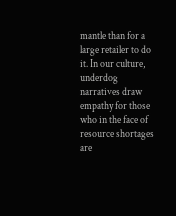mantle than for a large retailer to do it. In our culture, underdog narratives draw empathy for those who in the face of resource shortages are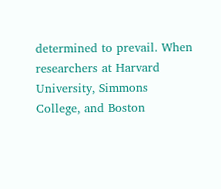determined to prevail. When researchers at Harvard University, Simmons College, and Boston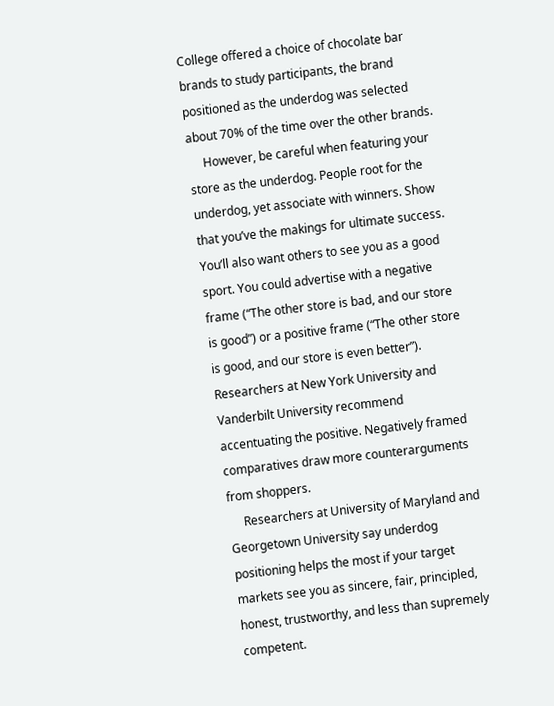College offered a choice of chocolate bar brands to study participants, the brand positioned as the underdog was selected about 70% of the time over the other brands.
     However, be careful when featuring your store as the underdog. People root for the underdog, yet associate with winners. Show that you’ve the makings for ultimate success. You’ll also want others to see you as a good sport. You could advertise with a negative frame (“The other store is bad, and our store is good”) or a positive frame (“The other store is good, and our store is even better”). Researchers at New York University and Vanderbilt University recommend accentuating the positive. Negatively framed comparatives draw more counterarguments from shoppers.
     Researchers at University of Maryland and Georgetown University say underdog positioning helps the most if your target markets see you as sincere, fair, principled, honest, trustworthy, and less than supremely competent.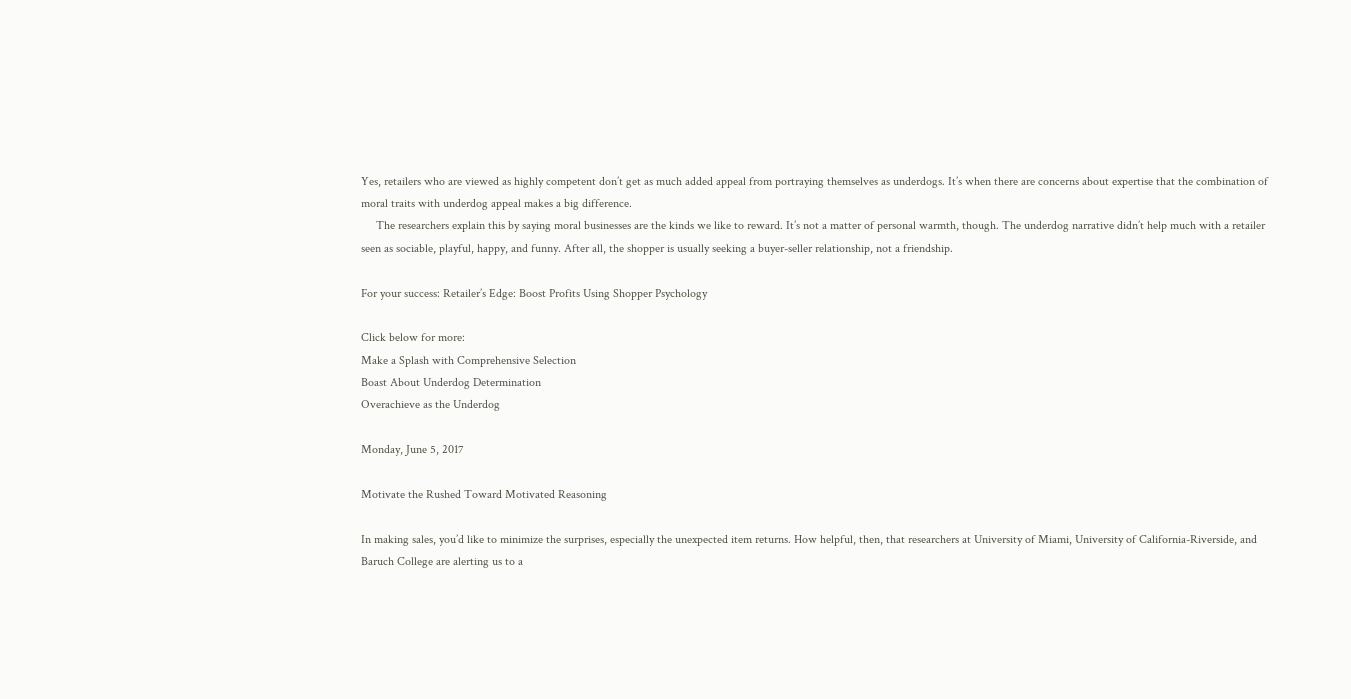Yes, retailers who are viewed as highly competent don’t get as much added appeal from portraying themselves as underdogs. It’s when there are concerns about expertise that the combination of moral traits with underdog appeal makes a big difference.
     The researchers explain this by saying moral businesses are the kinds we like to reward. It’s not a matter of personal warmth, though. The underdog narrative didn’t help much with a retailer seen as sociable, playful, happy, and funny. After all, the shopper is usually seeking a buyer-seller relationship, not a friendship.

For your success: Retailer’s Edge: Boost Profits Using Shopper Psychology

Click below for more:
Make a Splash with Comprehensive Selection
Boast About Underdog Determination
Overachieve as the Underdog

Monday, June 5, 2017

Motivate the Rushed Toward Motivated Reasoning

In making sales, you’d like to minimize the surprises, especially the unexpected item returns. How helpful, then, that researchers at University of Miami, University of California-Riverside, and Baruch College are alerting us to a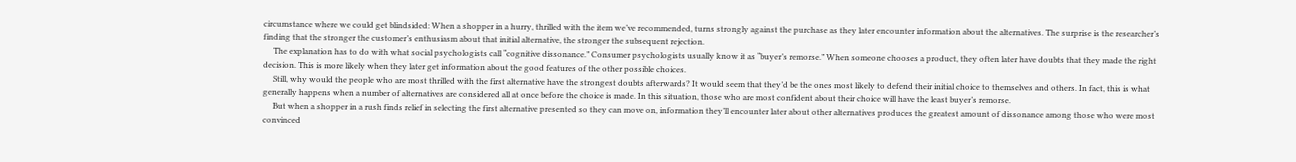circumstance where we could get blindsided: When a shopper in a hurry, thrilled with the item we’ve recommended, turns strongly against the purchase as they later encounter information about the alternatives. The surprise is the researcher’s finding that the stronger the customer’s enthusiasm about that initial alternative, the stronger the subsequent rejection.
     The explanation has to do with what social psychologists call “cognitive dissonance.” Consumer psychologists usually know it as “buyer’s remorse.” When someone chooses a product, they often later have doubts that they made the right decision. This is more likely when they later get information about the good features of the other possible choices.
     Still, why would the people who are most thrilled with the first alternative have the strongest doubts afterwards? It would seem that they’d be the ones most likely to defend their initial choice to themselves and others. In fact, this is what generally happens when a number of alternatives are considered all at once before the choice is made. In this situation, those who are most confident about their choice will have the least buyer’s remorse.
     But when a shopper in a rush finds relief in selecting the first alternative presented so they can move on, information they’ll encounter later about other alternatives produces the greatest amount of dissonance among those who were most convinced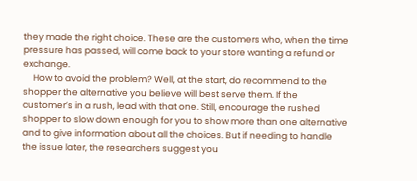they made the right choice. These are the customers who, when the time pressure has passed, will come back to your store wanting a refund or exchange.
     How to avoid the problem? Well, at the start, do recommend to the shopper the alternative you believe will best serve them. If the customer’s in a rush, lead with that one. Still, encourage the rushed shopper to slow down enough for you to show more than one alternative and to give information about all the choices. But if needing to handle the issue later, the researchers suggest you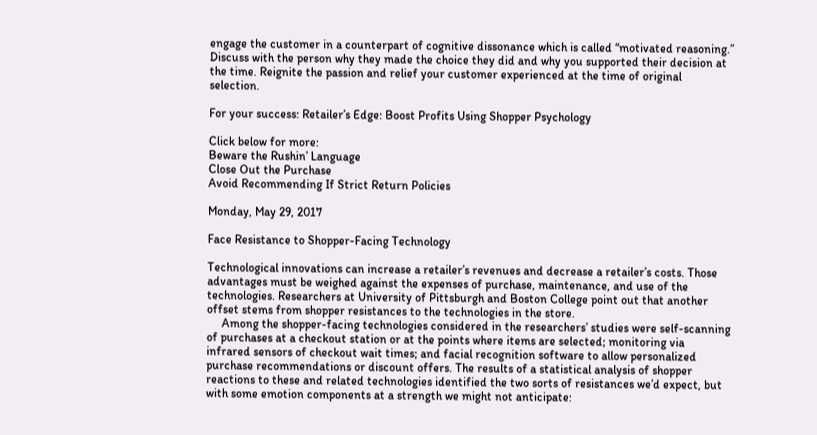engage the customer in a counterpart of cognitive dissonance which is called “motivated reasoning.” Discuss with the person why they made the choice they did and why you supported their decision at the time. Reignite the passion and relief your customer experienced at the time of original selection.

For your success: Retailer’s Edge: Boost Profits Using Shopper Psychology

Click below for more:
Beware the Rushin’ Language
Close Out the Purchase
Avoid Recommending If Strict Return Policies

Monday, May 29, 2017

Face Resistance to Shopper-Facing Technology

Technological innovations can increase a retailer’s revenues and decrease a retailer’s costs. Those advantages must be weighed against the expenses of purchase, maintenance, and use of the technologies. Researchers at University of Pittsburgh and Boston College point out that another offset stems from shopper resistances to the technologies in the store.
     Among the shopper-facing technologies considered in the researchers’ studies were self-scanning of purchases at a checkout station or at the points where items are selected; monitoring via infrared sensors of checkout wait times; and facial recognition software to allow personalized purchase recommendations or discount offers. The results of a statistical analysis of shopper reactions to these and related technologies identified the two sorts of resistances we’d expect, but with some emotion components at a strength we might not anticipate: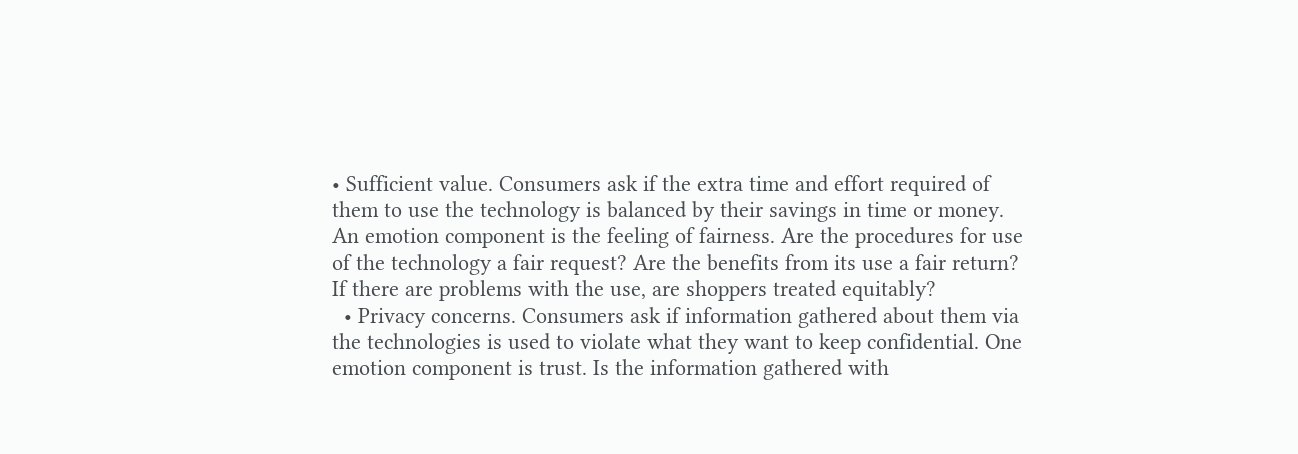• Sufficient value. Consumers ask if the extra time and effort required of them to use the technology is balanced by their savings in time or money. An emotion component is the feeling of fairness. Are the procedures for use of the technology a fair request? Are the benefits from its use a fair return? If there are problems with the use, are shoppers treated equitably?
  • Privacy concerns. Consumers ask if information gathered about them via the technologies is used to violate what they want to keep confidential. One emotion component is trust. Is the information gathered with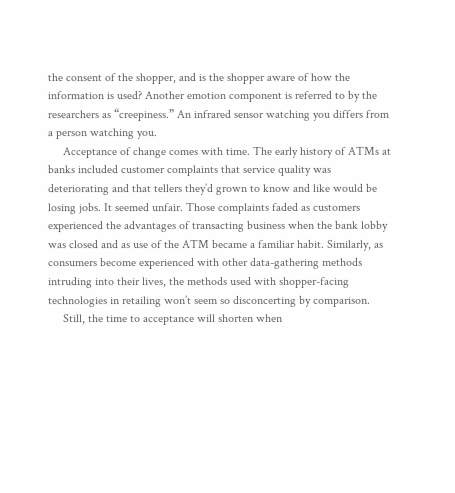the consent of the shopper, and is the shopper aware of how the information is used? Another emotion component is referred to by the researchers as “creepiness.” An infrared sensor watching you differs from a person watching you.
     Acceptance of change comes with time. The early history of ATMs at banks included customer complaints that service quality was deteriorating and that tellers they’d grown to know and like would be losing jobs. It seemed unfair. Those complaints faded as customers experienced the advantages of transacting business when the bank lobby was closed and as use of the ATM became a familiar habit. Similarly, as consumers become experienced with other data-gathering methods intruding into their lives, the methods used with shopper-facing technologies in retailing won’t seem so disconcerting by comparison.
     Still, the time to acceptance will shorten when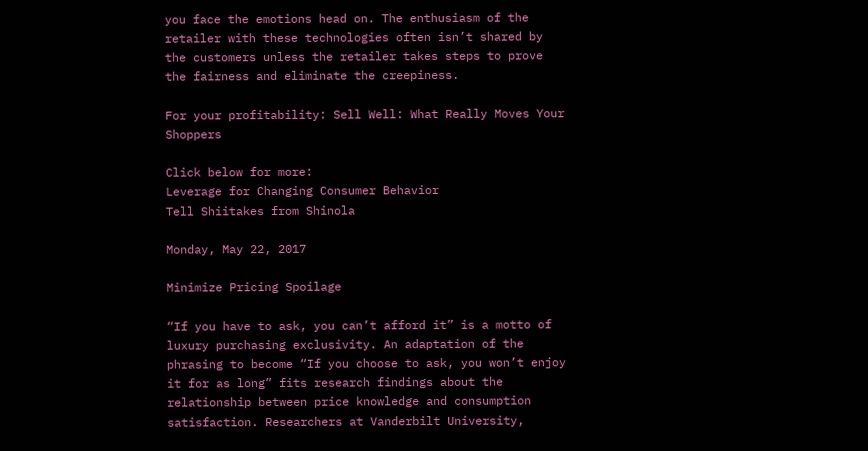you face the emotions head on. The enthusiasm of the retailer with these technologies often isn’t shared by the customers unless the retailer takes steps to prove the fairness and eliminate the creepiness.

For your profitability: Sell Well: What Really Moves Your Shoppers

Click below for more:
Leverage for Changing Consumer Behavior
Tell Shiitakes from Shinola

Monday, May 22, 2017

Minimize Pricing Spoilage

“If you have to ask, you can’t afford it” is a motto of luxury purchasing exclusivity. An adaptation of the phrasing to become “If you choose to ask, you won’t enjoy it for as long” fits research findings about the relationship between price knowledge and consumption satisfaction. Researchers at Vanderbilt University,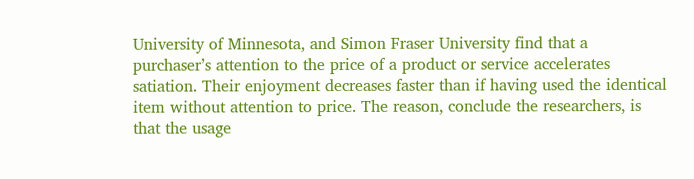University of Minnesota, and Simon Fraser University find that a purchaser’s attention to the price of a product or service accelerates satiation. Their enjoyment decreases faster than if having used the identical item without attention to price. The reason, conclude the researchers, is that the usage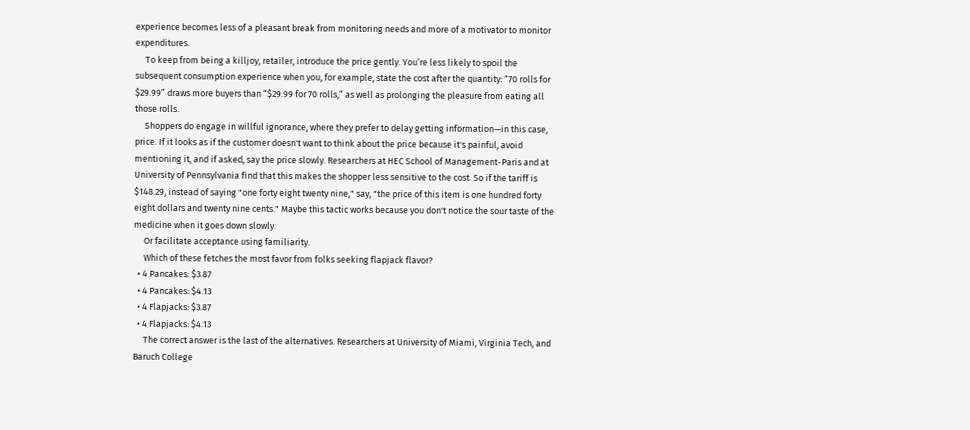experience becomes less of a pleasant break from monitoring needs and more of a motivator to monitor expenditures.
     To keep from being a killjoy, retailer, introduce the price gently. You’re less likely to spoil the subsequent consumption experience when you, for example, state the cost after the quantity: “70 rolls for $29.99” draws more buyers than “$29.99 for 70 rolls,” as well as prolonging the pleasure from eating all those rolls.
     Shoppers do engage in willful ignorance, where they prefer to delay getting information—in this case, price. If it looks as if the customer doesn't want to think about the price because it's painful, avoid mentioning it, and if asked, say the price slowly. Researchers at HEC School of Management-Paris and at University of Pennsylvania find that this makes the shopper less sensitive to the cost. So if the tariff is $148.29, instead of saying "one forty eight twenty nine," say, "the price of this item is one hundred forty eight dollars and twenty nine cents." Maybe this tactic works because you don't notice the sour taste of the medicine when it goes down slowly.
     Or facilitate acceptance using familiarity.
     Which of these fetches the most favor from folks seeking flapjack flavor?
  • 4 Pancakes: $3.87
  • 4 Pancakes: $4.13
  • 4 Flapjacks: $3.87
  • 4 Flapjacks: $4.13
     The correct answer is the last of the alternatives. Researchers at University of Miami, Virginia Tech, and Baruch College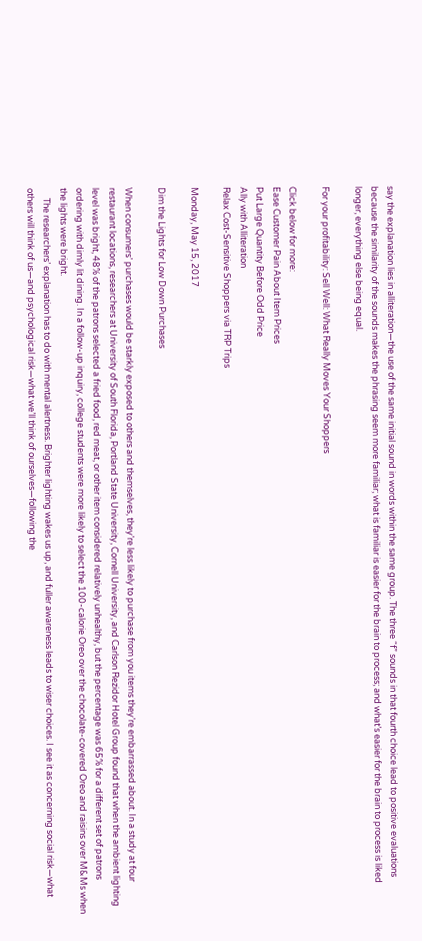say the explanation lies in alliteration—the use of the same initial sound in words within the same group. The three “f” sounds in that fourth choice lead to positive evaluations because the similarity of the sounds makes the phrasing seem more familiar; what is familiar is easier for the brain to process; and what’s easier for the brain to process is liked longer, everything else being equal.

For your profitability: Sell Well: What Really Moves Your Shoppers

Click below for more:
Ease Customer Pain About Item Prices
Put Large Quantity Before Odd Price
Ally with Alliteration
Relax Cost-Sensitive Shoppers via TRP Trips

Monday, May 15, 2017

Dim the Lights for Low Down Purchases

When consumers’ purchases would be starkly exposed to others and themselves, they’re less likely to purchase from you items they’re embarrassed about. In a study at four restaurant locations, researchers at University of South Florida, Portland State University, Cornell University, and Carlson Rezidor Hotel Group found that when the ambient lighting level was bright, 48% of the patrons selected a fried food, red meat, or other item considered relatively unhealthy, but the percentage was 65% for a different set of patrons ordering with dimly lit dining. In a follow-up inquiry, college students were more likely to select the 100-calorie Oreo over the chocolate-covered Oreo and raisins over M&Ms when the lights were bright.
     The researchers’ explanation has to do with mental alertness. Brighter lighting wakes us up, and fuller awareness leads to wiser choices. I see it as concerning social risk—what others will think of us—and psychological risk—what we’ll think of ourselves—following the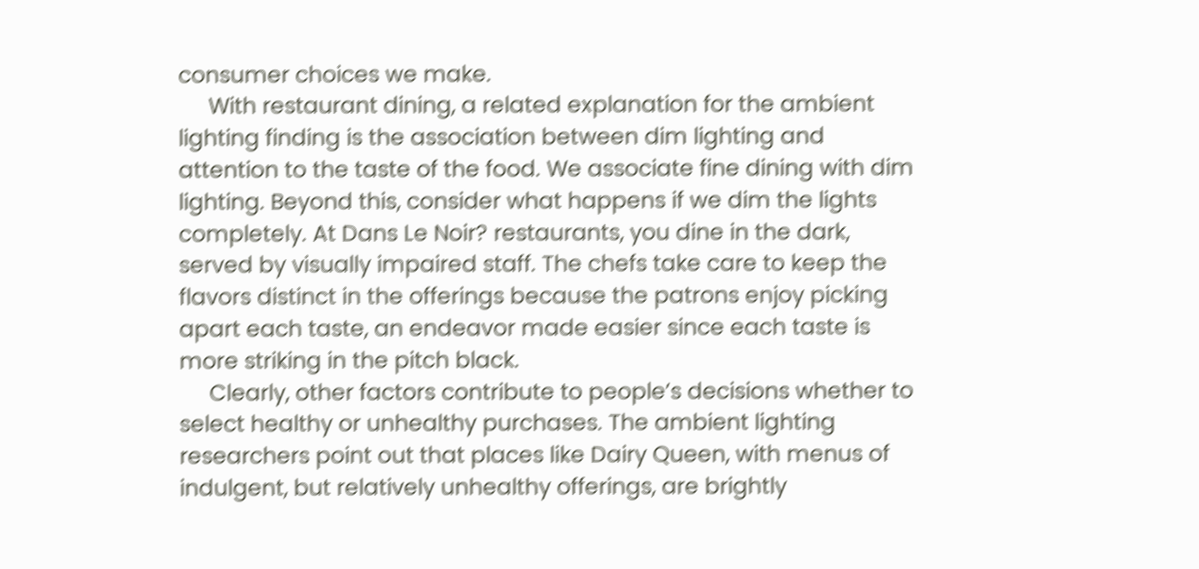consumer choices we make.
     With restaurant dining, a related explanation for the ambient lighting finding is the association between dim lighting and attention to the taste of the food. We associate fine dining with dim lighting. Beyond this, consider what happens if we dim the lights completely. At Dans Le Noir? restaurants, you dine in the dark, served by visually impaired staff. The chefs take care to keep the flavors distinct in the offerings because the patrons enjoy picking apart each taste, an endeavor made easier since each taste is more striking in the pitch black.
     Clearly, other factors contribute to people’s decisions whether to select healthy or unhealthy purchases. The ambient lighting researchers point out that places like Dairy Queen, with menus of indulgent, but relatively unhealthy offerings, are brightly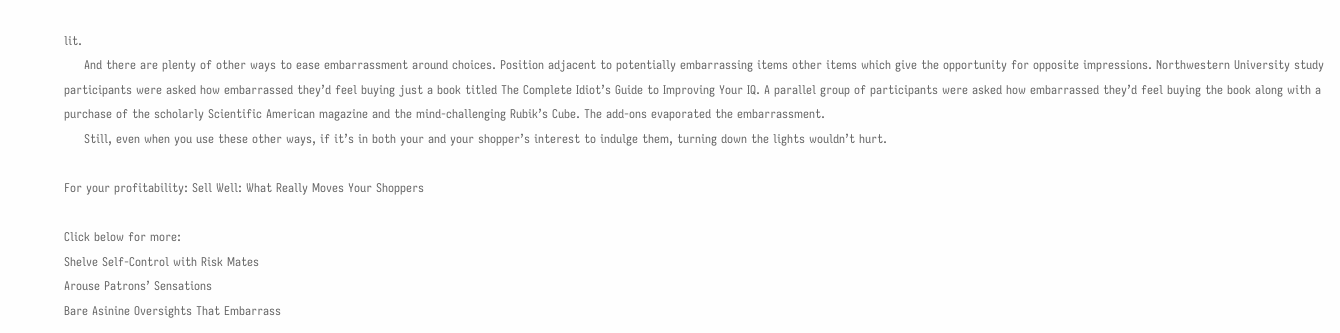lit.
     And there are plenty of other ways to ease embarrassment around choices. Position adjacent to potentially embarrassing items other items which give the opportunity for opposite impressions. Northwestern University study participants were asked how embarrassed they’d feel buying just a book titled The Complete Idiot’s Guide to Improving Your IQ. A parallel group of participants were asked how embarrassed they’d feel buying the book along with a purchase of the scholarly Scientific American magazine and the mind-challenging Rubik’s Cube. The add-ons evaporated the embarrassment.
     Still, even when you use these other ways, if it’s in both your and your shopper’s interest to indulge them, turning down the lights wouldn’t hurt.

For your profitability: Sell Well: What Really Moves Your Shoppers

Click below for more:
Shelve Self-Control with Risk Mates
Arouse Patrons’ Sensations
Bare Asinine Oversights That Embarrass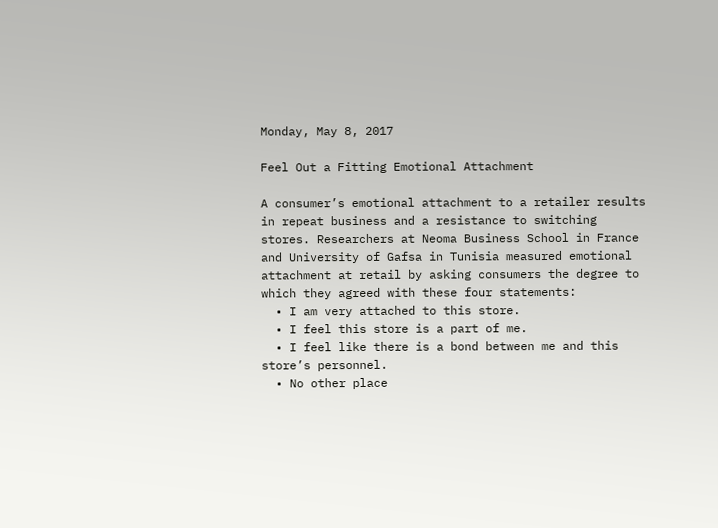Monday, May 8, 2017

Feel Out a Fitting Emotional Attachment

A consumer’s emotional attachment to a retailer results in repeat business and a resistance to switching stores. Researchers at Neoma Business School in France and University of Gafsa in Tunisia measured emotional attachment at retail by asking consumers the degree to which they agreed with these four statements:
  • I am very attached to this store.
  • I feel this store is a part of me.
  • I feel like there is a bond between me and this store’s personnel.
  • No other place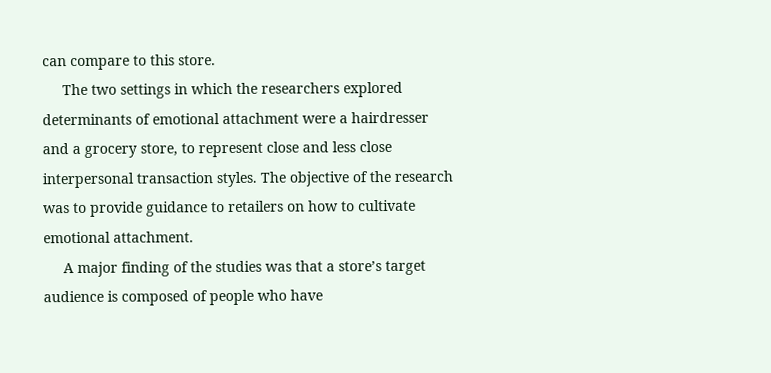can compare to this store.
     The two settings in which the researchers explored determinants of emotional attachment were a hairdresser and a grocery store, to represent close and less close interpersonal transaction styles. The objective of the research was to provide guidance to retailers on how to cultivate emotional attachment.
     A major finding of the studies was that a store’s target audience is composed of people who have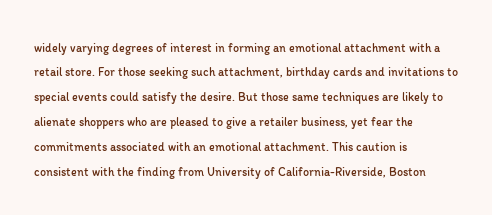widely varying degrees of interest in forming an emotional attachment with a retail store. For those seeking such attachment, birthday cards and invitations to special events could satisfy the desire. But those same techniques are likely to alienate shoppers who are pleased to give a retailer business, yet fear the commitments associated with an emotional attachment. This caution is consistent with the finding from University of California-Riverside, Boston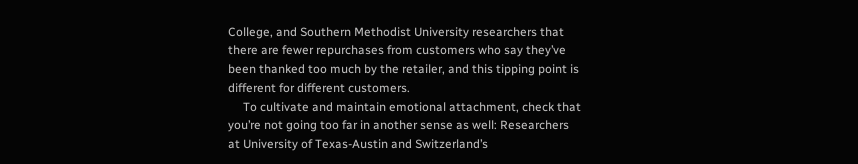College, and Southern Methodist University researchers that there are fewer repurchases from customers who say they’ve been thanked too much by the retailer, and this tipping point is different for different customers.
     To cultivate and maintain emotional attachment, check that you’re not going too far in another sense as well: Researchers at University of Texas-Austin and Switzerland’s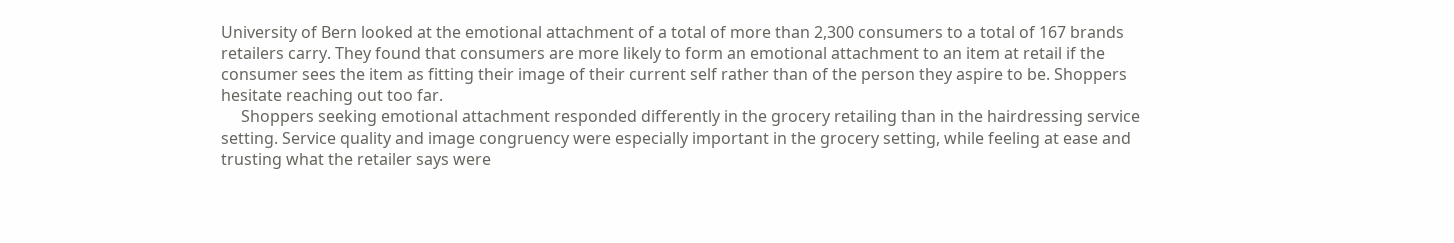University of Bern looked at the emotional attachment of a total of more than 2,300 consumers to a total of 167 brands retailers carry. They found that consumers are more likely to form an emotional attachment to an item at retail if the consumer sees the item as fitting their image of their current self rather than of the person they aspire to be. Shoppers hesitate reaching out too far.
     Shoppers seeking emotional attachment responded differently in the grocery retailing than in the hairdressing service setting. Service quality and image congruency were especially important in the grocery setting, while feeling at ease and trusting what the retailer says were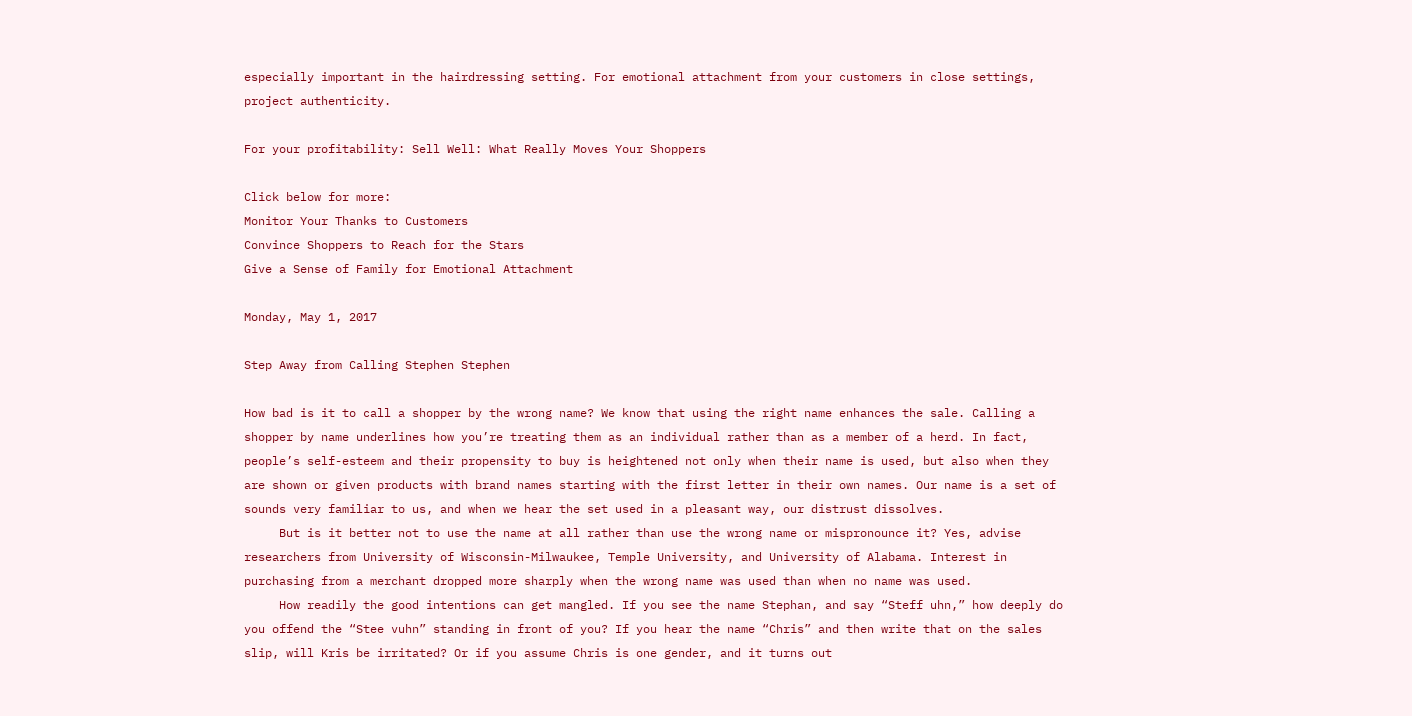especially important in the hairdressing setting. For emotional attachment from your customers in close settings, project authenticity.

For your profitability: Sell Well: What Really Moves Your Shoppers

Click below for more:
Monitor Your Thanks to Customers
Convince Shoppers to Reach for the Stars
Give a Sense of Family for Emotional Attachment

Monday, May 1, 2017

Step Away from Calling Stephen Stephen

How bad is it to call a shopper by the wrong name? We know that using the right name enhances the sale. Calling a shopper by name underlines how you’re treating them as an individual rather than as a member of a herd. In fact, people’s self-esteem and their propensity to buy is heightened not only when their name is used, but also when they are shown or given products with brand names starting with the first letter in their own names. Our name is a set of sounds very familiar to us, and when we hear the set used in a pleasant way, our distrust dissolves.
     But is it better not to use the name at all rather than use the wrong name or mispronounce it? Yes, advise researchers from University of Wisconsin-Milwaukee, Temple University, and University of Alabama. Interest in purchasing from a merchant dropped more sharply when the wrong name was used than when no name was used.
     How readily the good intentions can get mangled. If you see the name Stephan, and say “Steff uhn,” how deeply do you offend the “Stee vuhn” standing in front of you? If you hear the name “Chris” and then write that on the sales slip, will Kris be irritated? Or if you assume Chris is one gender, and it turns out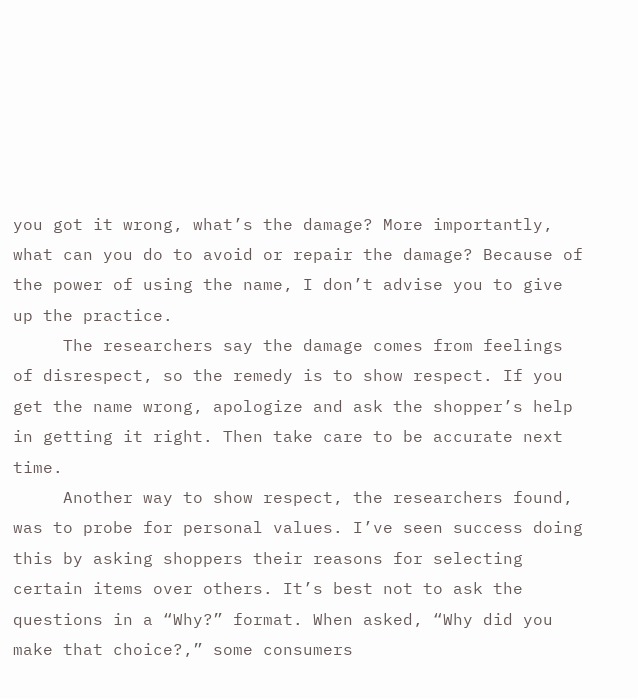you got it wrong, what’s the damage? More importantly, what can you do to avoid or repair the damage? Because of the power of using the name, I don’t advise you to give up the practice.
     The researchers say the damage comes from feelings of disrespect, so the remedy is to show respect. If you get the name wrong, apologize and ask the shopper’s help in getting it right. Then take care to be accurate next time.
     Another way to show respect, the researchers found, was to probe for personal values. I’ve seen success doing this by asking shoppers their reasons for selecting certain items over others. It’s best not to ask the questions in a “Why?” format. When asked, “Why did you make that choice?,” some consumers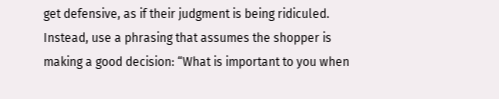get defensive, as if their judgment is being ridiculed. Instead, use a phrasing that assumes the shopper is making a good decision: “What is important to you when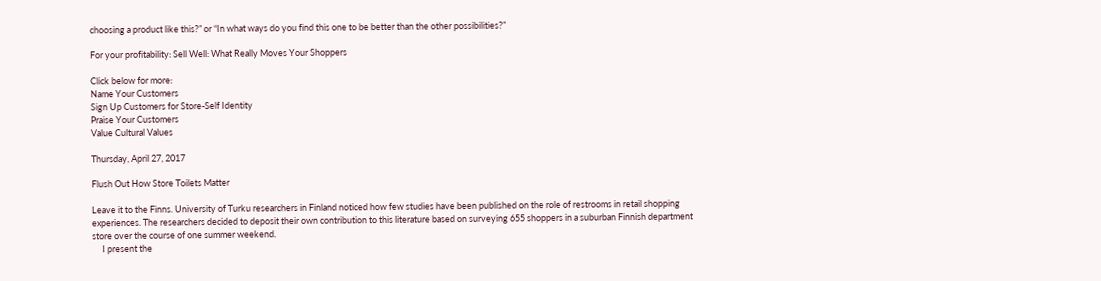choosing a product like this?” or “In what ways do you find this one to be better than the other possibilities?”

For your profitability: Sell Well: What Really Moves Your Shoppers

Click below for more:
Name Your Customers
Sign Up Customers for Store-Self Identity
Praise Your Customers
Value Cultural Values

Thursday, April 27, 2017

Flush Out How Store Toilets Matter

Leave it to the Finns. University of Turku researchers in Finland noticed how few studies have been published on the role of restrooms in retail shopping experiences. The researchers decided to deposit their own contribution to this literature based on surveying 655 shoppers in a suburban Finnish department store over the course of one summer weekend.
     I present the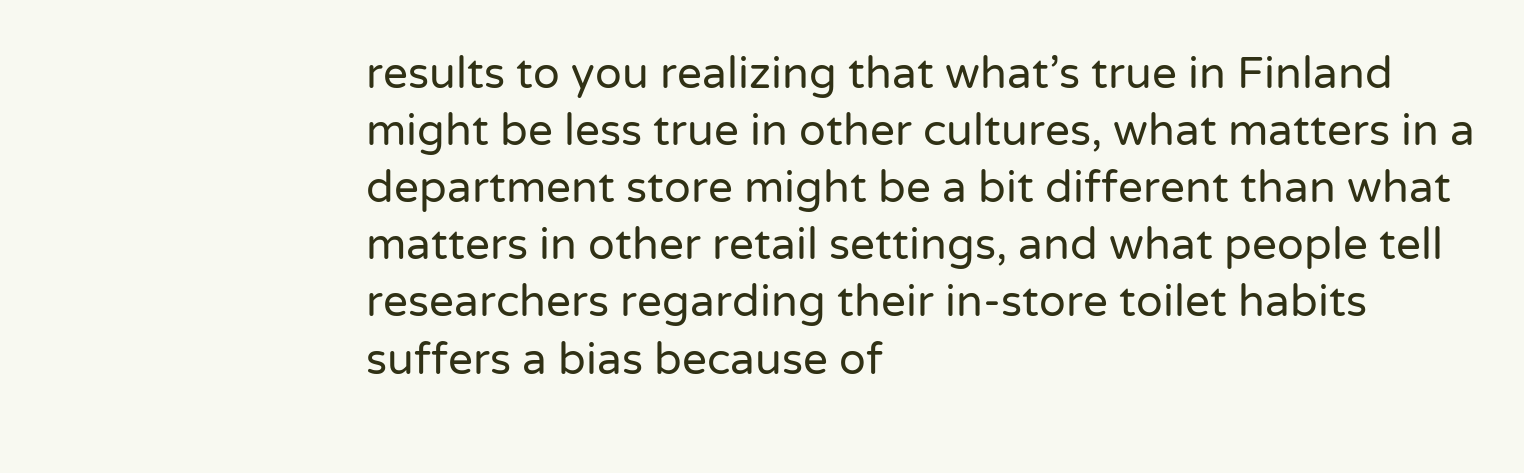results to you realizing that what’s true in Finland might be less true in other cultures, what matters in a department store might be a bit different than what matters in other retail settings, and what people tell researchers regarding their in-store toilet habits suffers a bias because of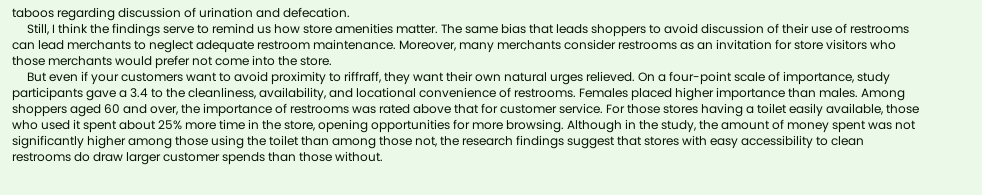taboos regarding discussion of urination and defecation.
     Still, I think the findings serve to remind us how store amenities matter. The same bias that leads shoppers to avoid discussion of their use of restrooms can lead merchants to neglect adequate restroom maintenance. Moreover, many merchants consider restrooms as an invitation for store visitors who those merchants would prefer not come into the store.
     But even if your customers want to avoid proximity to riffraff, they want their own natural urges relieved. On a four-point scale of importance, study participants gave a 3.4 to the cleanliness, availability, and locational convenience of restrooms. Females placed higher importance than males. Among shoppers aged 60 and over, the importance of restrooms was rated above that for customer service. For those stores having a toilet easily available, those who used it spent about 25% more time in the store, opening opportunities for more browsing. Although in the study, the amount of money spent was not significantly higher among those using the toilet than among those not, the research findings suggest that stores with easy accessibility to clean restrooms do draw larger customer spends than those without.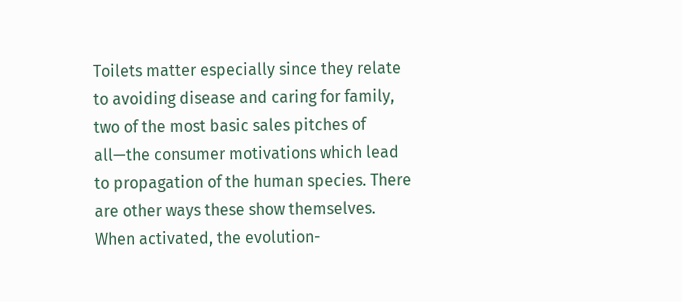Toilets matter especially since they relate to avoiding disease and caring for family, two of the most basic sales pitches of all—the consumer motivations which lead to propagation of the human species. There are other ways these show themselves. When activated, the evolution-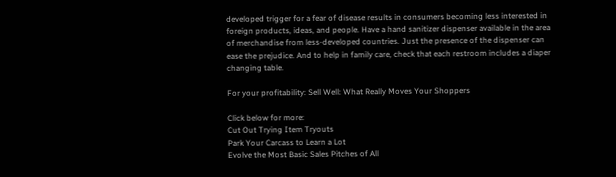developed trigger for a fear of disease results in consumers becoming less interested in foreign products, ideas, and people. Have a hand sanitizer dispenser available in the area of merchandise from less-developed countries. Just the presence of the dispenser can ease the prejudice. And to help in family care, check that each restroom includes a diaper changing table.

For your profitability: Sell Well: What Really Moves Your Shoppers

Click below for more:
Cut Out Trying Item Tryouts
Park Your Carcass to Learn a Lot
Evolve the Most Basic Sales Pitches of All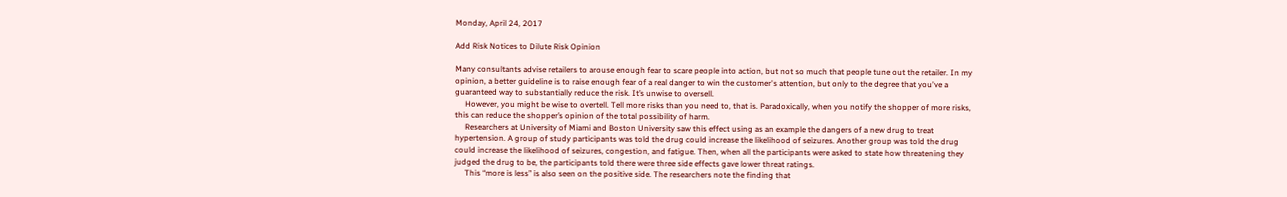Monday, April 24, 2017

Add Risk Notices to Dilute Risk Opinion

Many consultants advise retailers to arouse enough fear to scare people into action, but not so much that people tune out the retailer. In my opinion, a better guideline is to raise enough fear of a real danger to win the customer's attention, but only to the degree that you've a guaranteed way to substantially reduce the risk. It’s unwise to oversell.
     However, you might be wise to overtell. Tell more risks than you need to, that is. Paradoxically, when you notify the shopper of more risks, this can reduce the shopper’s opinion of the total possibility of harm.
     Researchers at University of Miami and Boston University saw this effect using as an example the dangers of a new drug to treat hypertension. A group of study participants was told the drug could increase the likelihood of seizures. Another group was told the drug could increase the likelihood of seizures, congestion, and fatigue. Then, when all the participants were asked to state how threatening they judged the drug to be, the participants told there were three side effects gave lower threat ratings.
     This “more is less” is also seen on the positive side. The researchers note the finding that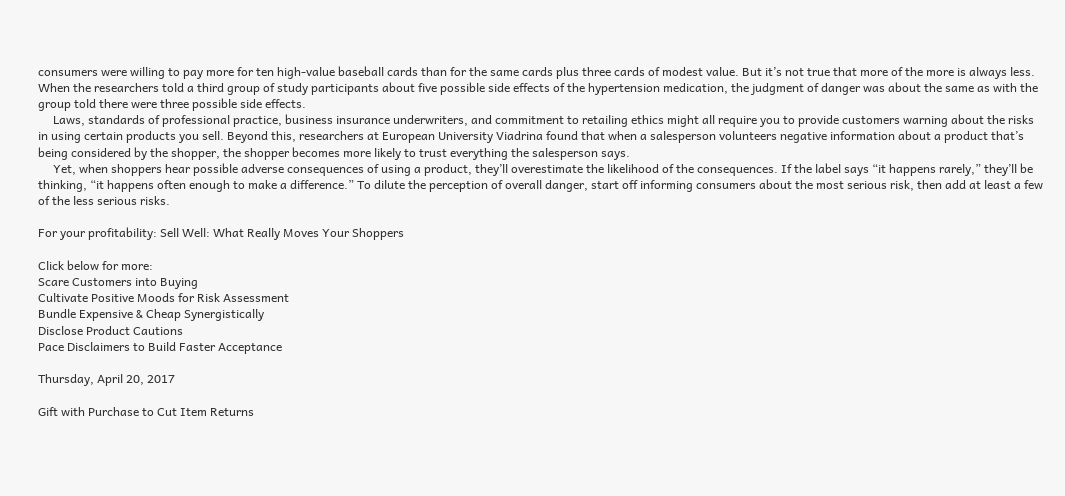consumers were willing to pay more for ten high-value baseball cards than for the same cards plus three cards of modest value. But it’s not true that more of the more is always less. When the researchers told a third group of study participants about five possible side effects of the hypertension medication, the judgment of danger was about the same as with the group told there were three possible side effects.
     Laws, standards of professional practice, business insurance underwriters, and commitment to retailing ethics might all require you to provide customers warning about the risks in using certain products you sell. Beyond this, researchers at European University Viadrina found that when a salesperson volunteers negative information about a product that’s being considered by the shopper, the shopper becomes more likely to trust everything the salesperson says.
     Yet, when shoppers hear possible adverse consequences of using a product, they’ll overestimate the likelihood of the consequences. If the label says “it happens rarely,” they’ll be thinking, “it happens often enough to make a difference.” To dilute the perception of overall danger, start off informing consumers about the most serious risk, then add at least a few of the less serious risks.

For your profitability: Sell Well: What Really Moves Your Shoppers

Click below for more:
Scare Customers into Buying
Cultivate Positive Moods for Risk Assessment
Bundle Expensive & Cheap Synergistically
Disclose Product Cautions
Pace Disclaimers to Build Faster Acceptance

Thursday, April 20, 2017

Gift with Purchase to Cut Item Returns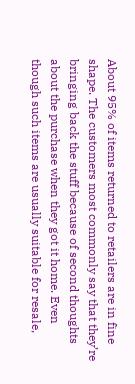About 95% of items returned to retailers are in fine shape. The customers most commonly say that they’re bringing back the stuff because of second thoughts about the purchase when they got it home. Even though such items are usually suitable for resale,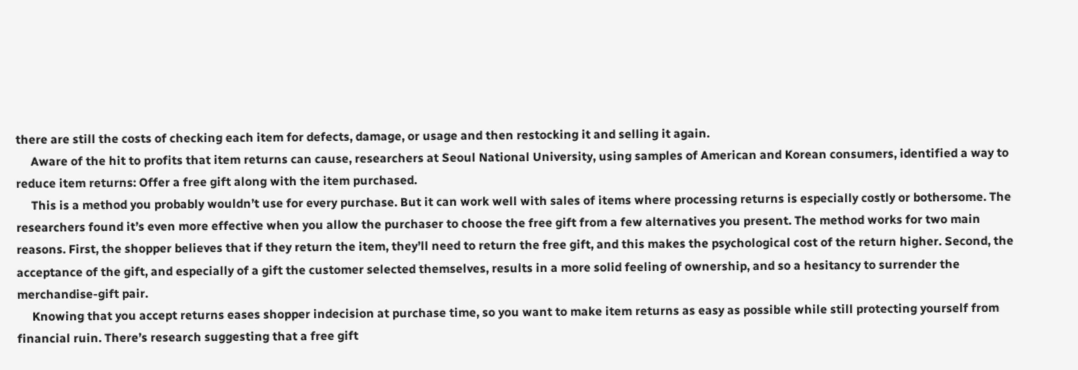there are still the costs of checking each item for defects, damage, or usage and then restocking it and selling it again.
     Aware of the hit to profits that item returns can cause, researchers at Seoul National University, using samples of American and Korean consumers, identified a way to reduce item returns: Offer a free gift along with the item purchased.
     This is a method you probably wouldn’t use for every purchase. But it can work well with sales of items where processing returns is especially costly or bothersome. The researchers found it’s even more effective when you allow the purchaser to choose the free gift from a few alternatives you present. The method works for two main reasons. First, the shopper believes that if they return the item, they’ll need to return the free gift, and this makes the psychological cost of the return higher. Second, the acceptance of the gift, and especially of a gift the customer selected themselves, results in a more solid feeling of ownership, and so a hesitancy to surrender the merchandise-gift pair.
     Knowing that you accept returns eases shopper indecision at purchase time, so you want to make item returns as easy as possible while still protecting yourself from financial ruin. There’s research suggesting that a free gift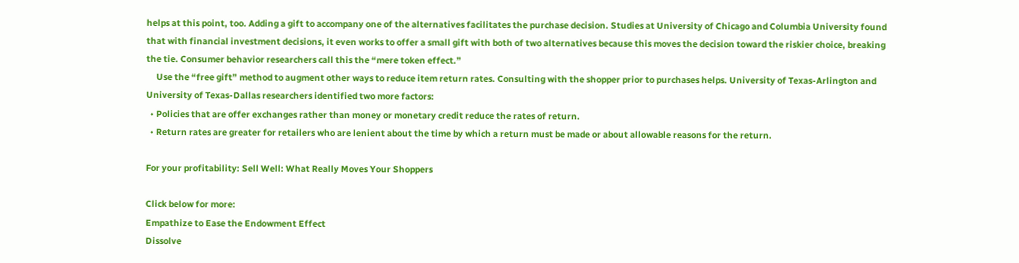helps at this point, too. Adding a gift to accompany one of the alternatives facilitates the purchase decision. Studies at University of Chicago and Columbia University found that with financial investment decisions, it even works to offer a small gift with both of two alternatives because this moves the decision toward the riskier choice, breaking the tie. Consumer behavior researchers call this the “mere token effect.”
     Use the “free gift” method to augment other ways to reduce item return rates. Consulting with the shopper prior to purchases helps. University of Texas-Arlington and University of Texas-Dallas researchers identified two more factors:
  • Policies that are offer exchanges rather than money or monetary credit reduce the rates of return.
  • Return rates are greater for retailers who are lenient about the time by which a return must be made or about allowable reasons for the return.

For your profitability: Sell Well: What Really Moves Your Shoppers

Click below for more:
Empathize to Ease the Endowment Effect
Dissolve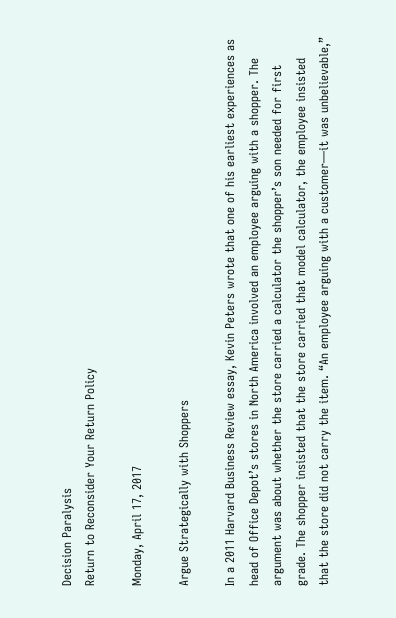Decision Paralysis
Return to Reconsider Your Return Policy

Monday, April 17, 2017

Argue Strategically with Shoppers

In a 2011 Harvard Business Review essay, Kevin Peters wrote that one of his earliest experiences as head of Office Depot’s stores in North America involved an employee arguing with a shopper. The argument was about whether the store carried a calculator the shopper’s son needed for first grade. The shopper insisted that the store carried that model calculator, the employee insisted that the store did not carry the item. “An employee arguing with a customer—it was unbelievable,”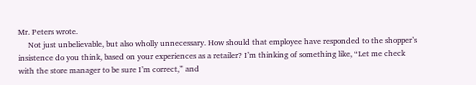Mr. Peters wrote.
     Not just unbelievable, but also wholly unnecessary. How should that employee have responded to the shopper’s insistence do you think, based on your experiences as a retailer? I’m thinking of something like, “Let me check with the store manager to be sure I’m correct,” and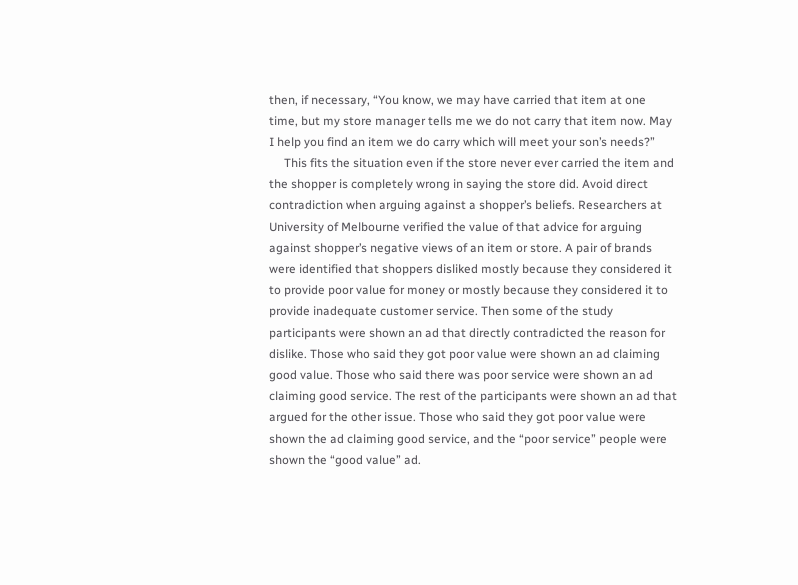then, if necessary, “You know, we may have carried that item at one time, but my store manager tells me we do not carry that item now. May I help you find an item we do carry which will meet your son’s needs?”
     This fits the situation even if the store never ever carried the item and the shopper is completely wrong in saying the store did. Avoid direct contradiction when arguing against a shopper’s beliefs. Researchers at University of Melbourne verified the value of that advice for arguing against shopper’s negative views of an item or store. A pair of brands were identified that shoppers disliked mostly because they considered it to provide poor value for money or mostly because they considered it to provide inadequate customer service. Then some of the study participants were shown an ad that directly contradicted the reason for dislike. Those who said they got poor value were shown an ad claiming good value. Those who said there was poor service were shown an ad claiming good service. The rest of the participants were shown an ad that argued for the other issue. Those who said they got poor value were shown the ad claiming good service, and the “poor service” people were shown the “good value” ad.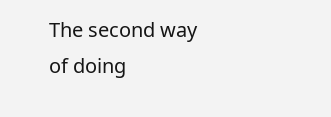The second way of doing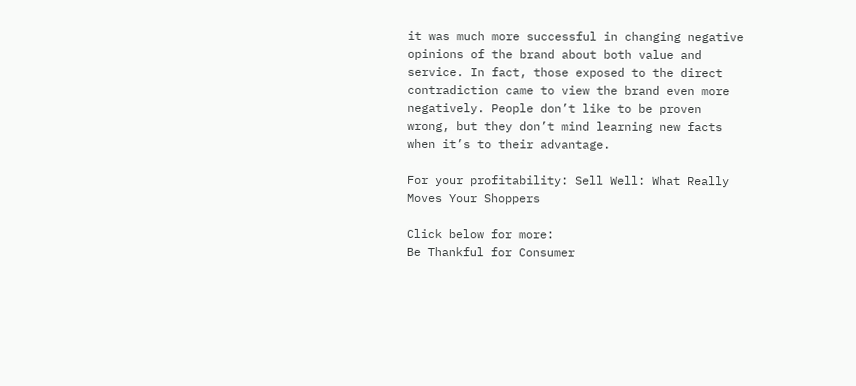it was much more successful in changing negative opinions of the brand about both value and service. In fact, those exposed to the direct contradiction came to view the brand even more negatively. People don’t like to be proven wrong, but they don’t mind learning new facts when it’s to their advantage.

For your profitability: Sell Well: What Really Moves Your Shoppers

Click below for more:
Be Thankful for Consumer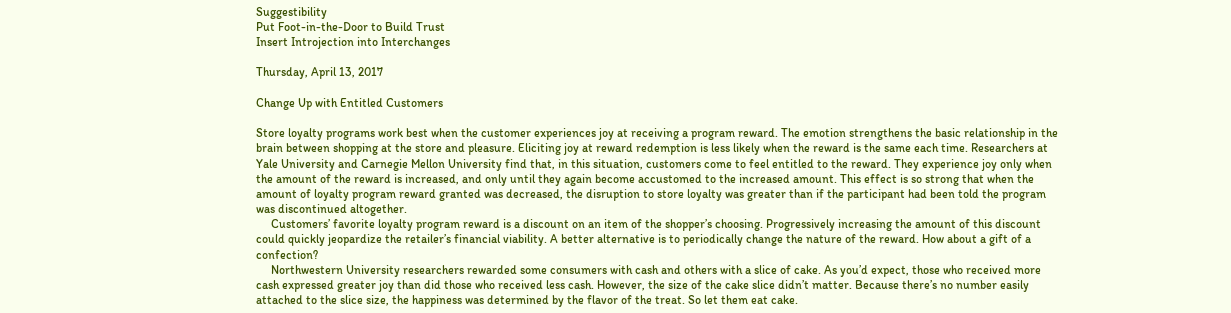Suggestibility
Put Foot-in-the-Door to Build Trust
Insert Introjection into Interchanges

Thursday, April 13, 2017

Change Up with Entitled Customers

Store loyalty programs work best when the customer experiences joy at receiving a program reward. The emotion strengthens the basic relationship in the brain between shopping at the store and pleasure. Eliciting joy at reward redemption is less likely when the reward is the same each time. Researchers at Yale University and Carnegie Mellon University find that, in this situation, customers come to feel entitled to the reward. They experience joy only when the amount of the reward is increased, and only until they again become accustomed to the increased amount. This effect is so strong that when the amount of loyalty program reward granted was decreased, the disruption to store loyalty was greater than if the participant had been told the program was discontinued altogether.
     Customers’ favorite loyalty program reward is a discount on an item of the shopper’s choosing. Progressively increasing the amount of this discount could quickly jeopardize the retailer’s financial viability. A better alternative is to periodically change the nature of the reward. How about a gift of a confection?
     Northwestern University researchers rewarded some consumers with cash and others with a slice of cake. As you’d expect, those who received more cash expressed greater joy than did those who received less cash. However, the size of the cake slice didn’t matter. Because there’s no number easily attached to the slice size, the happiness was determined by the flavor of the treat. So let them eat cake.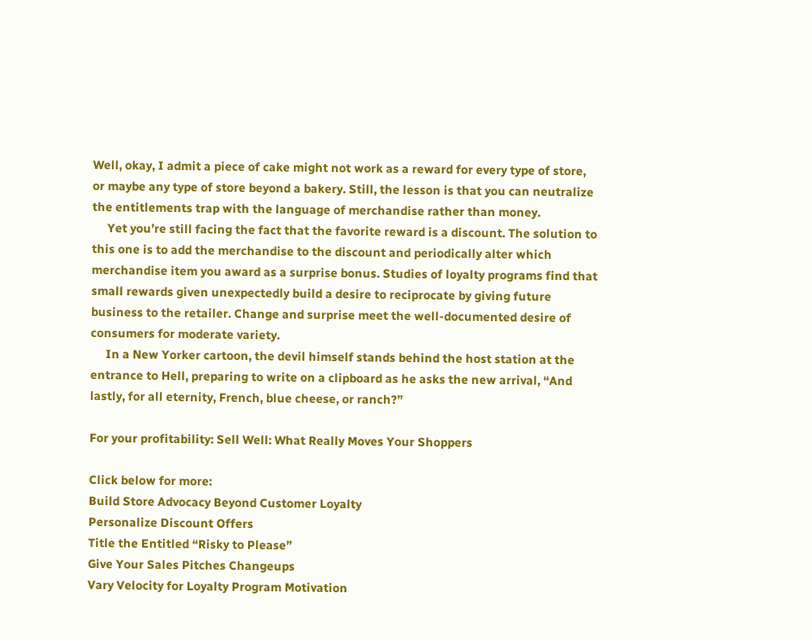Well, okay, I admit a piece of cake might not work as a reward for every type of store, or maybe any type of store beyond a bakery. Still, the lesson is that you can neutralize the entitlements trap with the language of merchandise rather than money.
     Yet you’re still facing the fact that the favorite reward is a discount. The solution to this one is to add the merchandise to the discount and periodically alter which merchandise item you award as a surprise bonus. Studies of loyalty programs find that small rewards given unexpectedly build a desire to reciprocate by giving future business to the retailer. Change and surprise meet the well-documented desire of consumers for moderate variety.
     In a New Yorker cartoon, the devil himself stands behind the host station at the entrance to Hell, preparing to write on a clipboard as he asks the new arrival, “And lastly, for all eternity, French, blue cheese, or ranch?”

For your profitability: Sell Well: What Really Moves Your Shoppers

Click below for more:
Build Store Advocacy Beyond Customer Loyalty
Personalize Discount Offers
Title the Entitled “Risky to Please”
Give Your Sales Pitches Changeups
Vary Velocity for Loyalty Program Motivation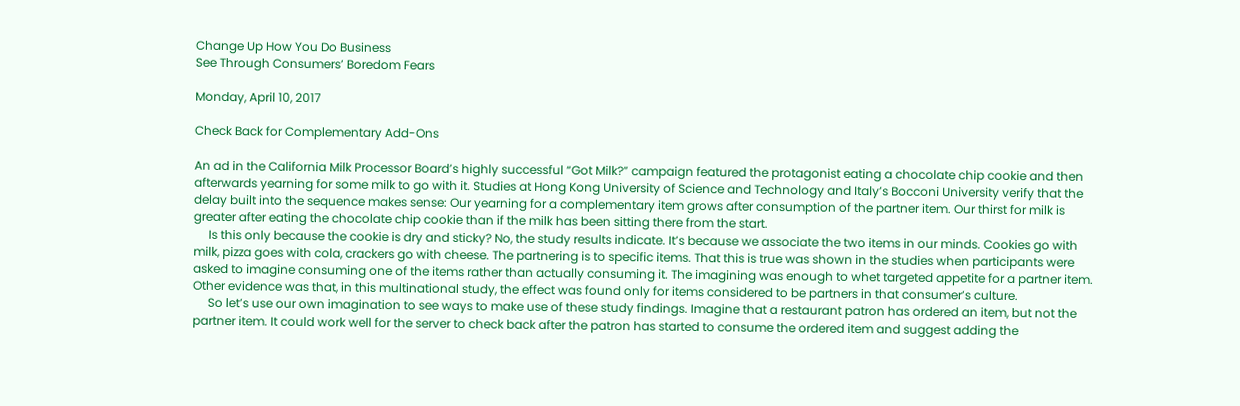Change Up How You Do Business
See Through Consumers’ Boredom Fears

Monday, April 10, 2017

Check Back for Complementary Add-Ons

An ad in the California Milk Processor Board’s highly successful “Got Milk?” campaign featured the protagonist eating a chocolate chip cookie and then afterwards yearning for some milk to go with it. Studies at Hong Kong University of Science and Technology and Italy’s Bocconi University verify that the delay built into the sequence makes sense: Our yearning for a complementary item grows after consumption of the partner item. Our thirst for milk is greater after eating the chocolate chip cookie than if the milk has been sitting there from the start.
     Is this only because the cookie is dry and sticky? No, the study results indicate. It’s because we associate the two items in our minds. Cookies go with milk, pizza goes with cola, crackers go with cheese. The partnering is to specific items. That this is true was shown in the studies when participants were asked to imagine consuming one of the items rather than actually consuming it. The imagining was enough to whet targeted appetite for a partner item. Other evidence was that, in this multinational study, the effect was found only for items considered to be partners in that consumer’s culture.
     So let’s use our own imagination to see ways to make use of these study findings. Imagine that a restaurant patron has ordered an item, but not the partner item. It could work well for the server to check back after the patron has started to consume the ordered item and suggest adding the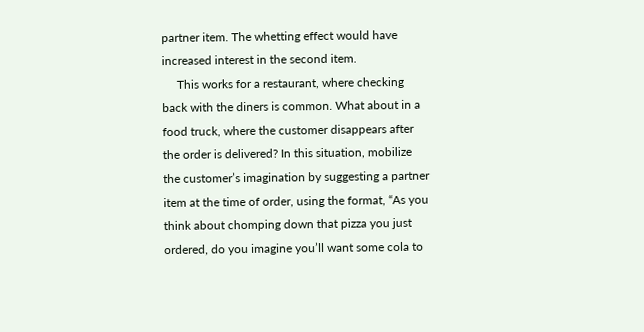partner item. The whetting effect would have increased interest in the second item.
     This works for a restaurant, where checking back with the diners is common. What about in a food truck, where the customer disappears after the order is delivered? In this situation, mobilize the customer’s imagination by suggesting a partner item at the time of order, using the format, “As you think about chomping down that pizza you just ordered, do you imagine you’ll want some cola to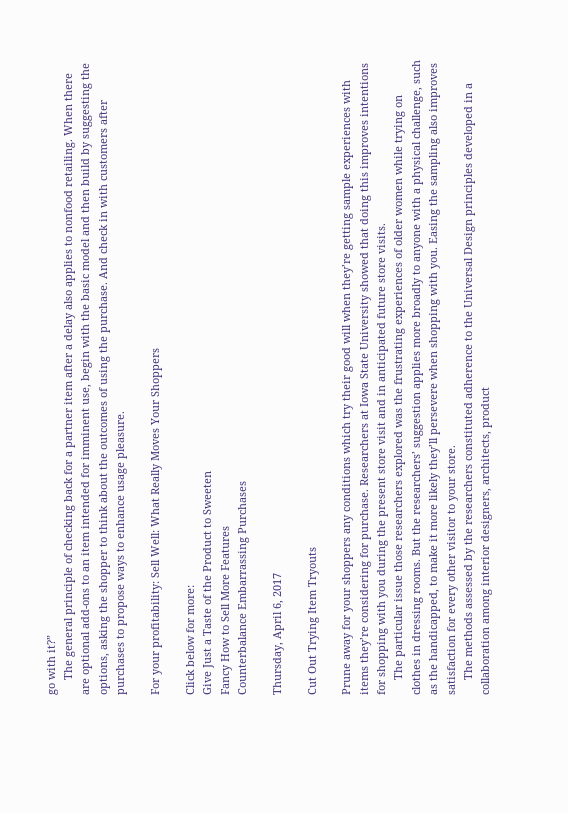go with it?”
     The general principle of checking back for a partner item after a delay also applies to nonfood retailing. When there are optional add-ons to an item intended for imminent use, begin with the basic model and then build by suggesting the options, asking the shopper to think about the outcomes of using the purchase. And check in with customers after purchases to propose ways to enhance usage pleasure.

For your profitability: Sell Well: What Really Moves Your Shoppers

Click below for more:
Give Just a Taste of the Product to Sweeten
Fancy How to Sell More Features
Counterbalance Embarrassing Purchases

Thursday, April 6, 2017

Cut Out Trying Item Tryouts

Prune away for your shoppers any conditions which try their good will when they’re getting sample experiences with items they’re considering for purchase. Researchers at Iowa State University showed that doing this improves intentions for shopping with you during the present store visit and in anticipated future store visits.
     The particular issue those researchers explored was the frustrating experiences of older women while trying on clothes in dressing rooms. But the researchers’ suggestion applies more broadly to anyone with a physical challenge, such as the handicapped, to make it more likely they’ll persevere when shopping with you. Easing the sampling also improves satisfaction for every other visitor to your store.
     The methods assessed by the researchers constituted adherence to the Universal Design principles developed in a collaboration among interior designers, architects, product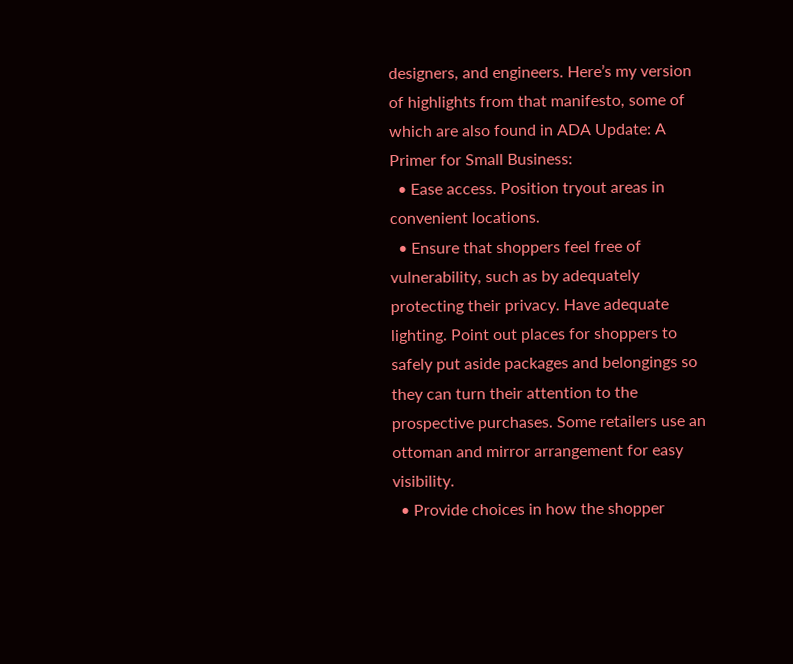designers, and engineers. Here’s my version of highlights from that manifesto, some of which are also found in ADA Update: A Primer for Small Business:
  • Ease access. Position tryout areas in convenient locations.
  • Ensure that shoppers feel free of vulnerability, such as by adequately protecting their privacy. Have adequate lighting. Point out places for shoppers to safely put aside packages and belongings so they can turn their attention to the prospective purchases. Some retailers use an ottoman and mirror arrangement for easy visibility.
  • Provide choices in how the shopper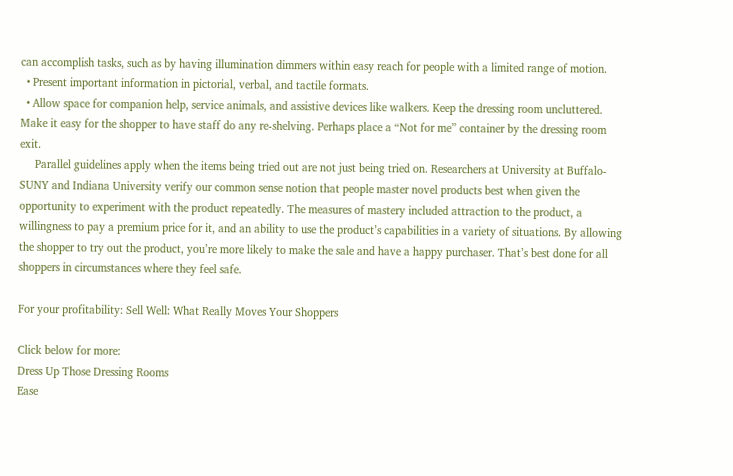can accomplish tasks, such as by having illumination dimmers within easy reach for people with a limited range of motion.
  • Present important information in pictorial, verbal, and tactile formats.
  • Allow space for companion help, service animals, and assistive devices like walkers. Keep the dressing room uncluttered. Make it easy for the shopper to have staff do any re-shelving. Perhaps place a “Not for me” container by the dressing room exit.
     Parallel guidelines apply when the items being tried out are not just being tried on. Researchers at University at Buffalo-SUNY and Indiana University verify our common sense notion that people master novel products best when given the opportunity to experiment with the product repeatedly. The measures of mastery included attraction to the product, a willingness to pay a premium price for it, and an ability to use the product’s capabilities in a variety of situations. By allowing the shopper to try out the product, you’re more likely to make the sale and have a happy purchaser. That’s best done for all shoppers in circumstances where they feel safe.

For your profitability: Sell Well: What Really Moves Your Shoppers

Click below for more:
Dress Up Those Dressing Rooms
Ease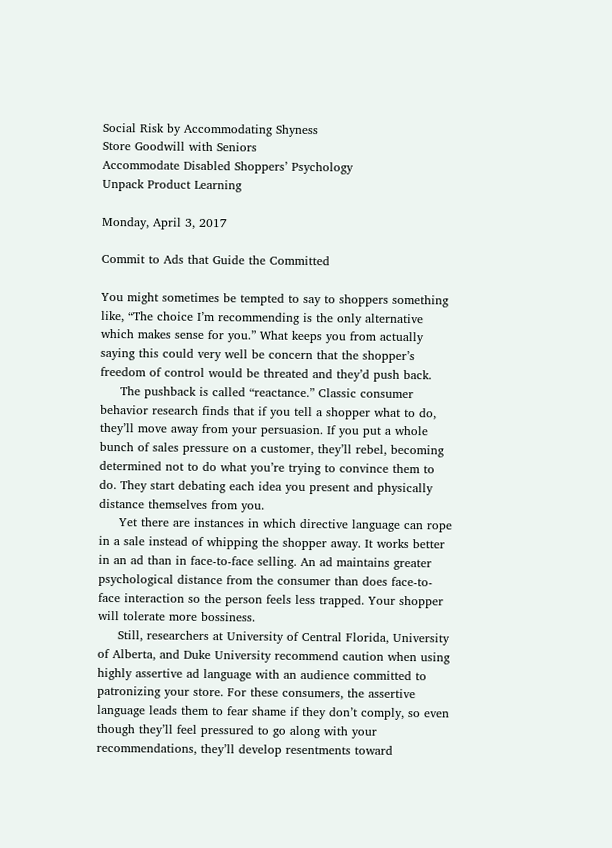Social Risk by Accommodating Shyness
Store Goodwill with Seniors
Accommodate Disabled Shoppers’ Psychology
Unpack Product Learning

Monday, April 3, 2017

Commit to Ads that Guide the Committed

You might sometimes be tempted to say to shoppers something like, “The choice I’m recommending is the only alternative which makes sense for you.” What keeps you from actually saying this could very well be concern that the shopper’s freedom of control would be threated and they’d push back.
     The pushback is called “reactance.” Classic consumer behavior research finds that if you tell a shopper what to do, they’ll move away from your persuasion. If you put a whole bunch of sales pressure on a customer, they’ll rebel, becoming determined not to do what you’re trying to convince them to do. They start debating each idea you present and physically distance themselves from you.
     Yet there are instances in which directive language can rope in a sale instead of whipping the shopper away. It works better in an ad than in face-to-face selling. An ad maintains greater psychological distance from the consumer than does face-to-face interaction so the person feels less trapped. Your shopper will tolerate more bossiness.
     Still, researchers at University of Central Florida, University of Alberta, and Duke University recommend caution when using highly assertive ad language with an audience committed to patronizing your store. For these consumers, the assertive language leads them to fear shame if they don’t comply, so even though they’ll feel pressured to go along with your recommendations, they’ll develop resentments toward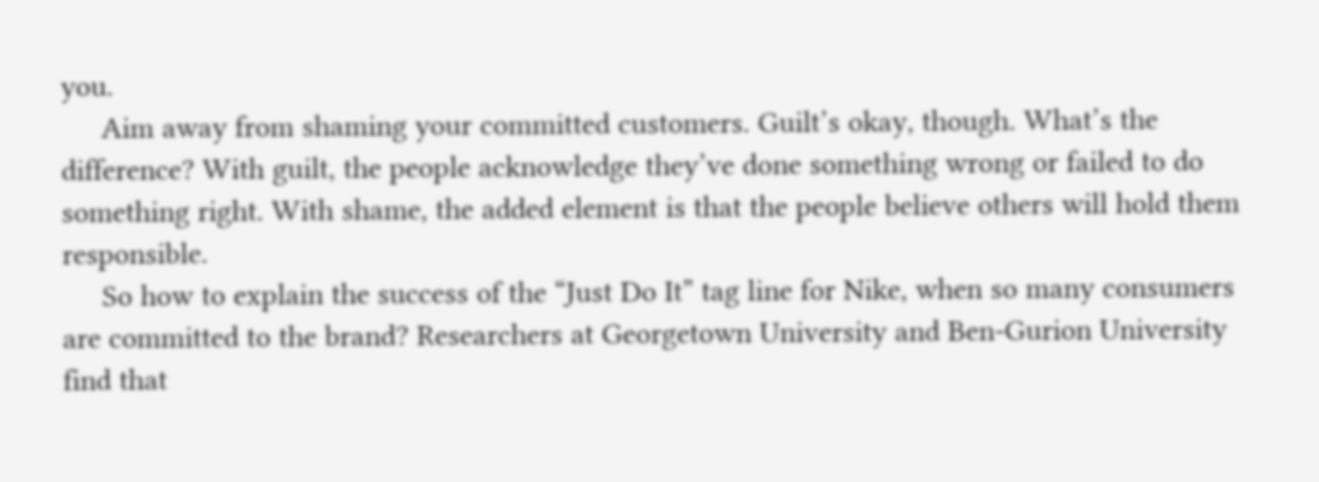you.
     Aim away from shaming your committed customers. Guilt’s okay, though. What’s the difference? With guilt, the people acknowledge they’ve done something wrong or failed to do something right. With shame, the added element is that the people believe others will hold them responsible.
     So how to explain the success of the “Just Do It” tag line for Nike, when so many consumers are committed to the brand? Researchers at Georgetown University and Ben-Gurion University find that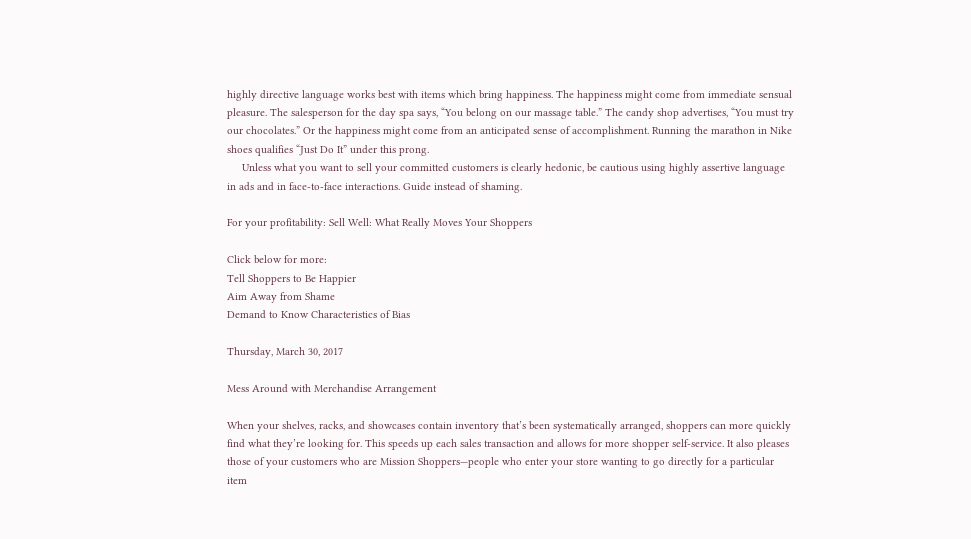highly directive language works best with items which bring happiness. The happiness might come from immediate sensual pleasure. The salesperson for the day spa says, “You belong on our massage table.” The candy shop advertises, “You must try our chocolates.” Or the happiness might come from an anticipated sense of accomplishment. Running the marathon in Nike shoes qualifies “Just Do It” under this prong.
     Unless what you want to sell your committed customers is clearly hedonic, be cautious using highly assertive language in ads and in face-to-face interactions. Guide instead of shaming.

For your profitability: Sell Well: What Really Moves Your Shoppers

Click below for more:
Tell Shoppers to Be Happier
Aim Away from Shame
Demand to Know Characteristics of Bias

Thursday, March 30, 2017

Mess Around with Merchandise Arrangement

When your shelves, racks, and showcases contain inventory that’s been systematically arranged, shoppers can more quickly find what they’re looking for. This speeds up each sales transaction and allows for more shopper self-service. It also pleases those of your customers who are Mission Shoppers—people who enter your store wanting to go directly for a particular item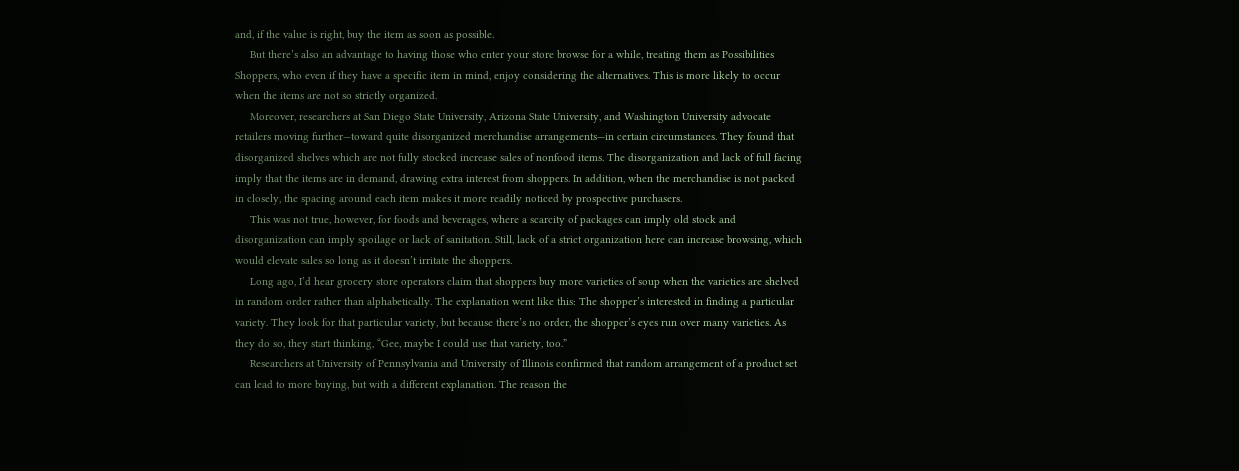and, if the value is right, buy the item as soon as possible.
     But there’s also an advantage to having those who enter your store browse for a while, treating them as Possibilities Shoppers, who even if they have a specific item in mind, enjoy considering the alternatives. This is more likely to occur when the items are not so strictly organized.
     Moreover, researchers at San Diego State University, Arizona State University, and Washington University advocate retailers moving further—toward quite disorganized merchandise arrangements—in certain circumstances. They found that disorganized shelves which are not fully stocked increase sales of nonfood items. The disorganization and lack of full facing imply that the items are in demand, drawing extra interest from shoppers. In addition, when the merchandise is not packed in closely, the spacing around each item makes it more readily noticed by prospective purchasers.
     This was not true, however, for foods and beverages, where a scarcity of packages can imply old stock and disorganization can imply spoilage or lack of sanitation. Still, lack of a strict organization here can increase browsing, which would elevate sales so long as it doesn’t irritate the shoppers.
     Long ago, I’d hear grocery store operators claim that shoppers buy more varieties of soup when the varieties are shelved in random order rather than alphabetically. The explanation went like this: The shopper’s interested in finding a particular variety. They look for that particular variety, but because there’s no order, the shopper’s eyes run over many varieties. As they do so, they start thinking, “Gee, maybe I could use that variety, too.”
     Researchers at University of Pennsylvania and University of Illinois confirmed that random arrangement of a product set can lead to more buying, but with a different explanation. The reason the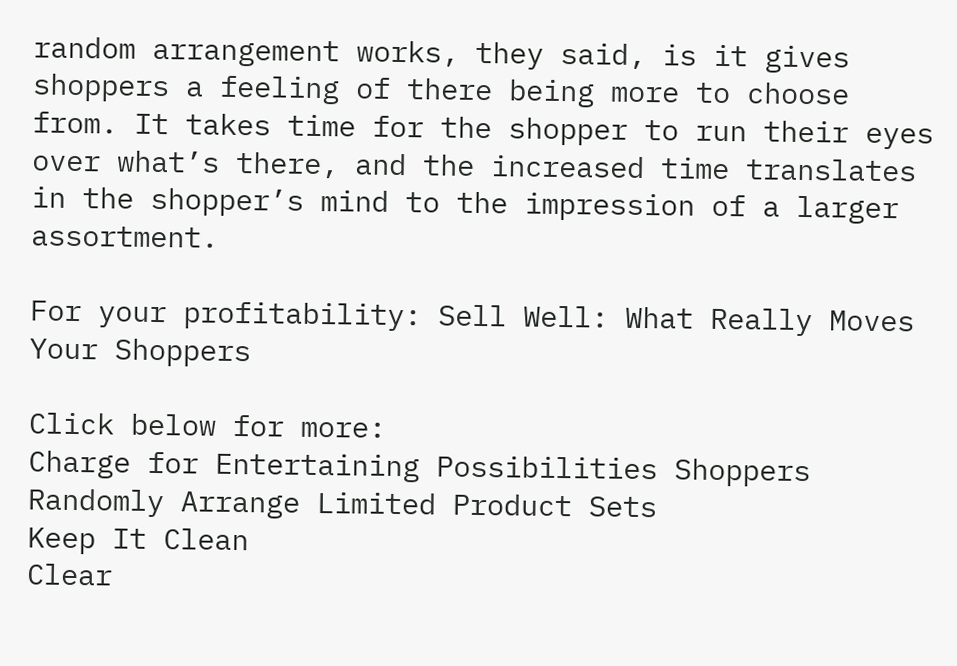random arrangement works, they said, is it gives shoppers a feeling of there being more to choose from. It takes time for the shopper to run their eyes over what’s there, and the increased time translates in the shopper’s mind to the impression of a larger assortment.

For your profitability: Sell Well: What Really Moves Your Shoppers

Click below for more:
Charge for Entertaining Possibilities Shoppers
Randomly Arrange Limited Product Sets
Keep It Clean
Clear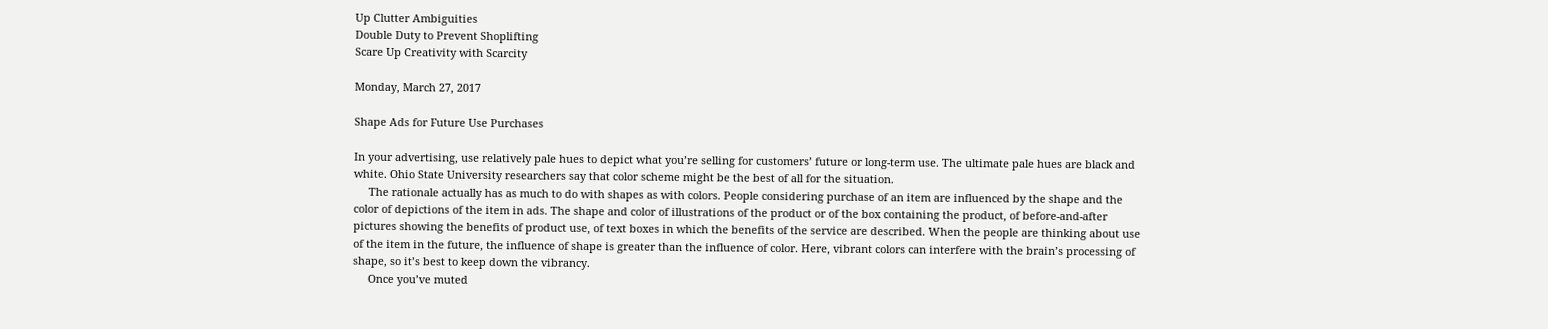Up Clutter Ambiguities
Double Duty to Prevent Shoplifting
Scare Up Creativity with Scarcity

Monday, March 27, 2017

Shape Ads for Future Use Purchases

In your advertising, use relatively pale hues to depict what you’re selling for customers’ future or long-term use. The ultimate pale hues are black and white. Ohio State University researchers say that color scheme might be the best of all for the situation.
     The rationale actually has as much to do with shapes as with colors. People considering purchase of an item are influenced by the shape and the color of depictions of the item in ads. The shape and color of illustrations of the product or of the box containing the product, of before-and-after pictures showing the benefits of product use, of text boxes in which the benefits of the service are described. When the people are thinking about use of the item in the future, the influence of shape is greater than the influence of color. Here, vibrant colors can interfere with the brain’s processing of shape, so it’s best to keep down the vibrancy.
     Once you’ve muted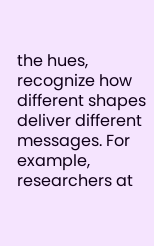the hues, recognize how different shapes deliver different messages. For example, researchers at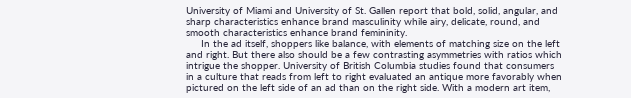University of Miami and University of St. Gallen report that bold, solid, angular, and sharp characteristics enhance brand masculinity while airy, delicate, round, and smooth characteristics enhance brand femininity.
     In the ad itself, shoppers like balance, with elements of matching size on the left and right. But there also should be a few contrasting asymmetries with ratios which intrigue the shopper. University of British Columbia studies found that consumers in a culture that reads from left to right evaluated an antique more favorably when pictured on the left side of an ad than on the right side. With a modern art item,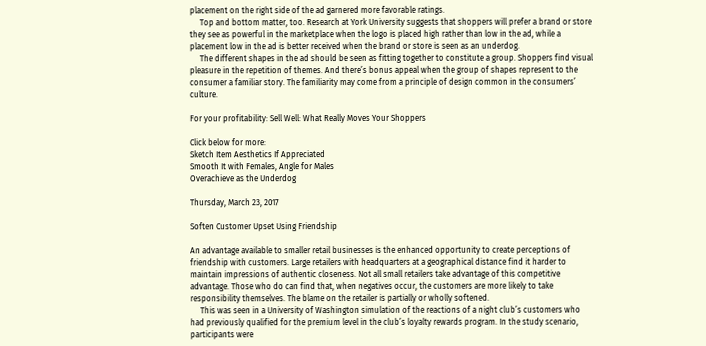placement on the right side of the ad garnered more favorable ratings.
     Top and bottom matter, too. Research at York University suggests that shoppers will prefer a brand or store they see as powerful in the marketplace when the logo is placed high rather than low in the ad, while a placement low in the ad is better received when the brand or store is seen as an underdog.
     The different shapes in the ad should be seen as fitting together to constitute a group. Shoppers find visual pleasure in the repetition of themes. And there’s bonus appeal when the group of shapes represent to the consumer a familiar story. The familiarity may come from a principle of design common in the consumers’ culture.

For your profitability: Sell Well: What Really Moves Your Shoppers

Click below for more:
Sketch Item Aesthetics If Appreciated
Smooth It with Females, Angle for Males
Overachieve as the Underdog

Thursday, March 23, 2017

Soften Customer Upset Using Friendship

An advantage available to smaller retail businesses is the enhanced opportunity to create perceptions of friendship with customers. Large retailers with headquarters at a geographical distance find it harder to maintain impressions of authentic closeness. Not all small retailers take advantage of this competitive advantage. Those who do can find that, when negatives occur, the customers are more likely to take responsibility themselves. The blame on the retailer is partially or wholly softened.
     This was seen in a University of Washington simulation of the reactions of a night club’s customers who had previously qualified for the premium level in the club’s loyalty rewards program. In the study scenario, participants were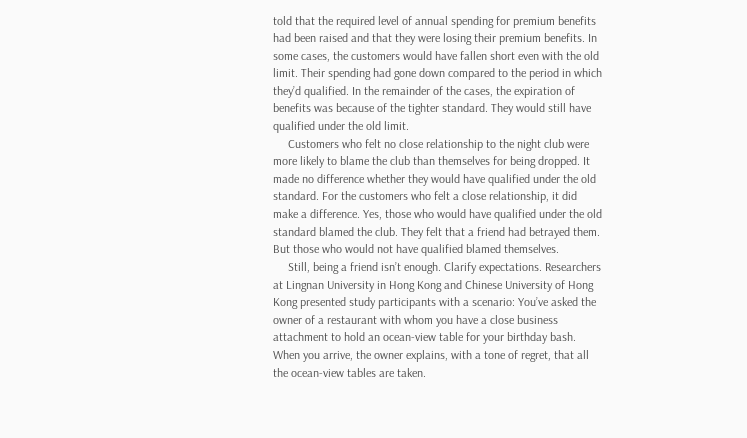told that the required level of annual spending for premium benefits had been raised and that they were losing their premium benefits. In some cases, the customers would have fallen short even with the old limit. Their spending had gone down compared to the period in which they’d qualified. In the remainder of the cases, the expiration of benefits was because of the tighter standard. They would still have qualified under the old limit.
     Customers who felt no close relationship to the night club were more likely to blame the club than themselves for being dropped. It made no difference whether they would have qualified under the old standard. For the customers who felt a close relationship, it did make a difference. Yes, those who would have qualified under the old standard blamed the club. They felt that a friend had betrayed them. But those who would not have qualified blamed themselves.
     Still, being a friend isn’t enough. Clarify expectations. Researchers at Lingnan University in Hong Kong and Chinese University of Hong Kong presented study participants with a scenario: You’ve asked the owner of a restaurant with whom you have a close business attachment to hold an ocean-view table for your birthday bash. When you arrive, the owner explains, with a tone of regret, that all the ocean-view tables are taken.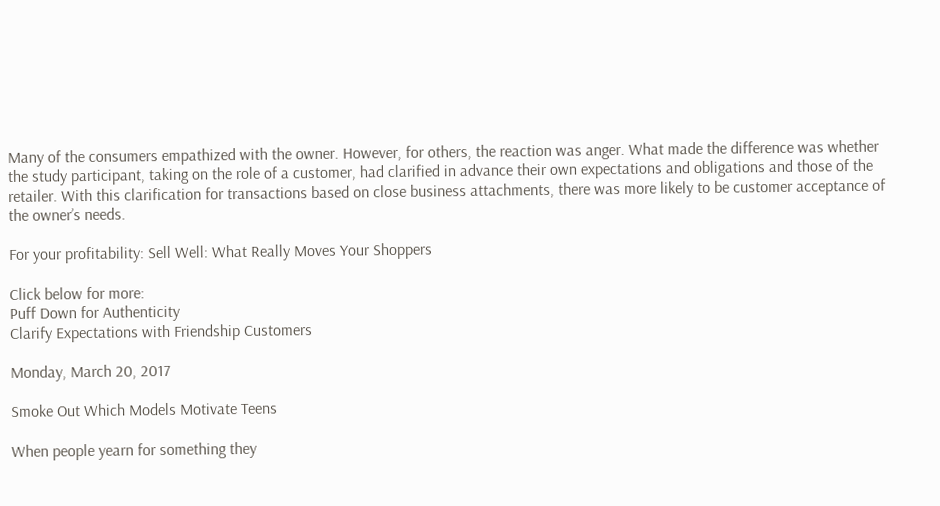Many of the consumers empathized with the owner. However, for others, the reaction was anger. What made the difference was whether the study participant, taking on the role of a customer, had clarified in advance their own expectations and obligations and those of the retailer. With this clarification for transactions based on close business attachments, there was more likely to be customer acceptance of the owner’s needs.

For your profitability: Sell Well: What Really Moves Your Shoppers

Click below for more:
Puff Down for Authenticity
Clarify Expectations with Friendship Customers

Monday, March 20, 2017

Smoke Out Which Models Motivate Teens

When people yearn for something they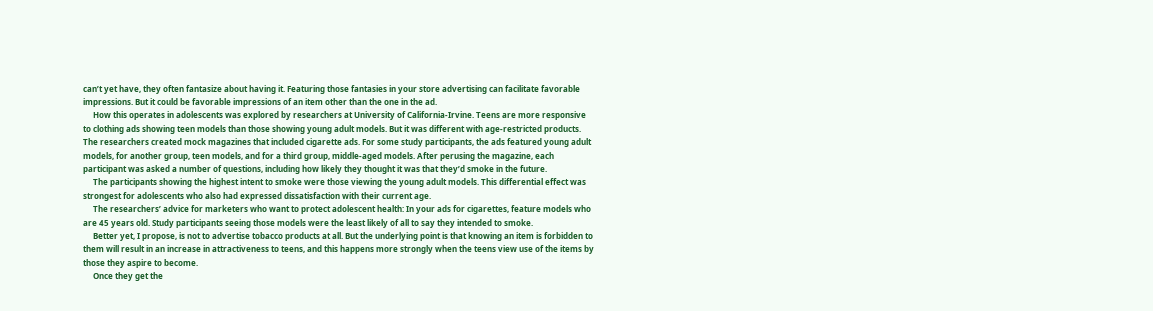can’t yet have, they often fantasize about having it. Featuring those fantasies in your store advertising can facilitate favorable impressions. But it could be favorable impressions of an item other than the one in the ad.
     How this operates in adolescents was explored by researchers at University of California-Irvine. Teens are more responsive to clothing ads showing teen models than those showing young adult models. But it was different with age-restricted products. The researchers created mock magazines that included cigarette ads. For some study participants, the ads featured young adult models, for another group, teen models, and for a third group, middle-aged models. After perusing the magazine, each participant was asked a number of questions, including how likely they thought it was that they’d smoke in the future.
     The participants showing the highest intent to smoke were those viewing the young adult models. This differential effect was strongest for adolescents who also had expressed dissatisfaction with their current age.
     The researchers’ advice for marketers who want to protect adolescent health: In your ads for cigarettes, feature models who are 45 years old. Study participants seeing those models were the least likely of all to say they intended to smoke.
     Better yet, I propose, is not to advertise tobacco products at all. But the underlying point is that knowing an item is forbidden to them will result in an increase in attractiveness to teens, and this happens more strongly when the teens view use of the items by those they aspire to become.
     Once they get the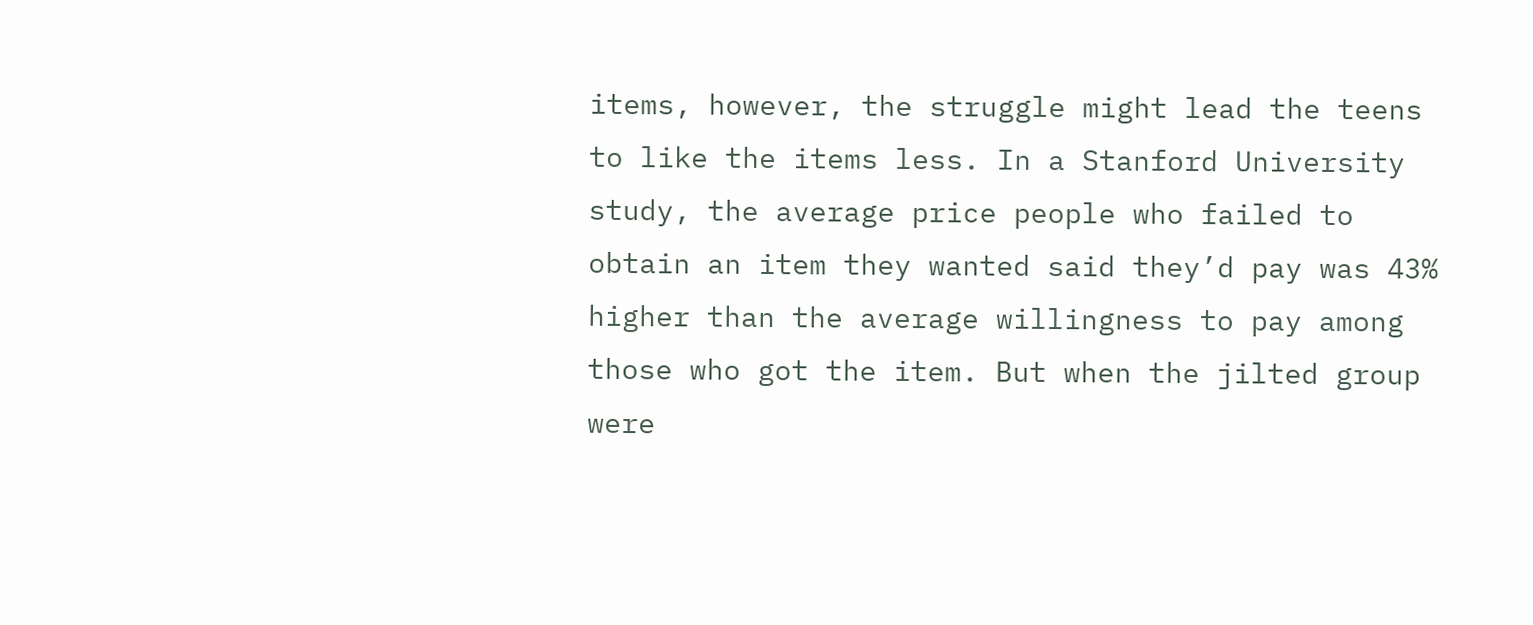items, however, the struggle might lead the teens to like the items less. In a Stanford University study, the average price people who failed to obtain an item they wanted said they’d pay was 43% higher than the average willingness to pay among those who got the item. But when the jilted group were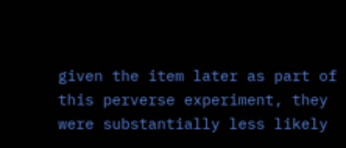given the item later as part of this perverse experiment, they were substantially less likely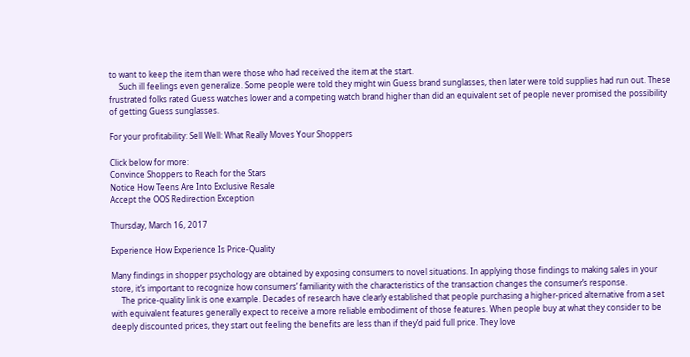to want to keep the item than were those who had received the item at the start.
     Such ill feelings even generalize. Some people were told they might win Guess brand sunglasses, then later were told supplies had run out. These frustrated folks rated Guess watches lower and a competing watch brand higher than did an equivalent set of people never promised the possibility of getting Guess sunglasses.

For your profitability: Sell Well: What Really Moves Your Shoppers

Click below for more:
Convince Shoppers to Reach for the Stars
Notice How Teens Are Into Exclusive Resale
Accept the OOS Redirection Exception

Thursday, March 16, 2017

Experience How Experience Is Price-Quality

Many findings in shopper psychology are obtained by exposing consumers to novel situations. In applying those findings to making sales in your store, it’s important to recognize how consumers’ familiarity with the characteristics of the transaction changes the consumer’s response.
     The price-quality link is one example. Decades of research have clearly established that people purchasing a higher-priced alternative from a set with equivalent features generally expect to receive a more reliable embodiment of those features. When people buy at what they consider to be deeply discounted prices, they start out feeling the benefits are less than if they’d paid full price. They love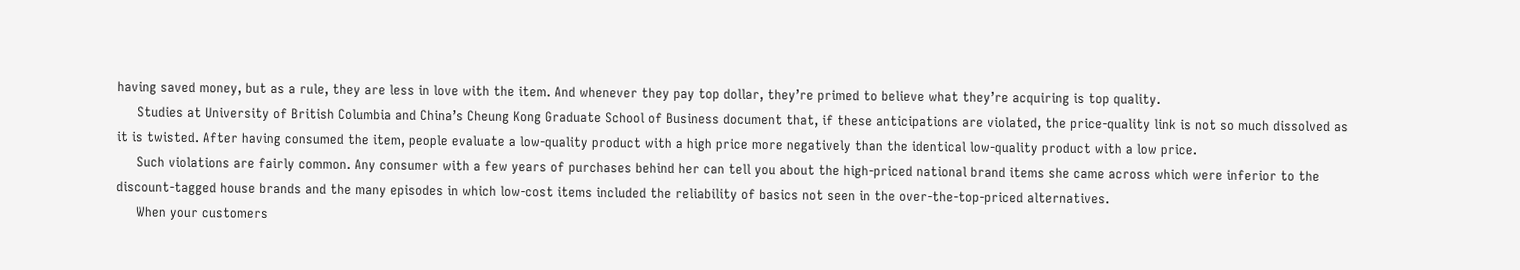having saved money, but as a rule, they are less in love with the item. And whenever they pay top dollar, they’re primed to believe what they’re acquiring is top quality.
     Studies at University of British Columbia and China’s Cheung Kong Graduate School of Business document that, if these anticipations are violated, the price-quality link is not so much dissolved as it is twisted. After having consumed the item, people evaluate a low-quality product with a high price more negatively than the identical low-quality product with a low price.
     Such violations are fairly common. Any consumer with a few years of purchases behind her can tell you about the high-priced national brand items she came across which were inferior to the discount-tagged house brands and the many episodes in which low-cost items included the reliability of basics not seen in the over-the-top-priced alternatives.
     When your customers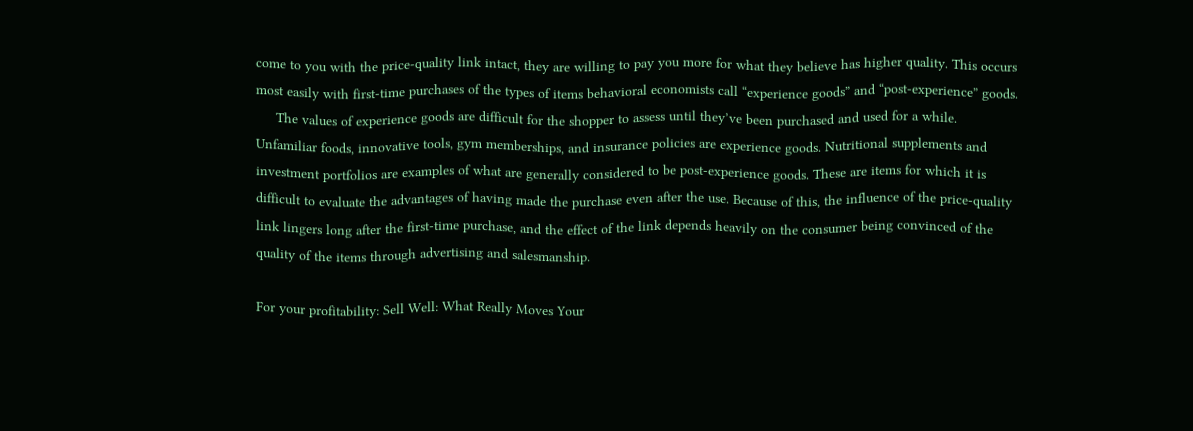come to you with the price-quality link intact, they are willing to pay you more for what they believe has higher quality. This occurs most easily with first-time purchases of the types of items behavioral economists call “experience goods” and “post-experience” goods.
     The values of experience goods are difficult for the shopper to assess until they’ve been purchased and used for a while. Unfamiliar foods, innovative tools, gym memberships, and insurance policies are experience goods. Nutritional supplements and investment portfolios are examples of what are generally considered to be post-experience goods. These are items for which it is difficult to evaluate the advantages of having made the purchase even after the use. Because of this, the influence of the price-quality link lingers long after the first-time purchase, and the effect of the link depends heavily on the consumer being convinced of the quality of the items through advertising and salesmanship.

For your profitability: Sell Well: What Really Moves Your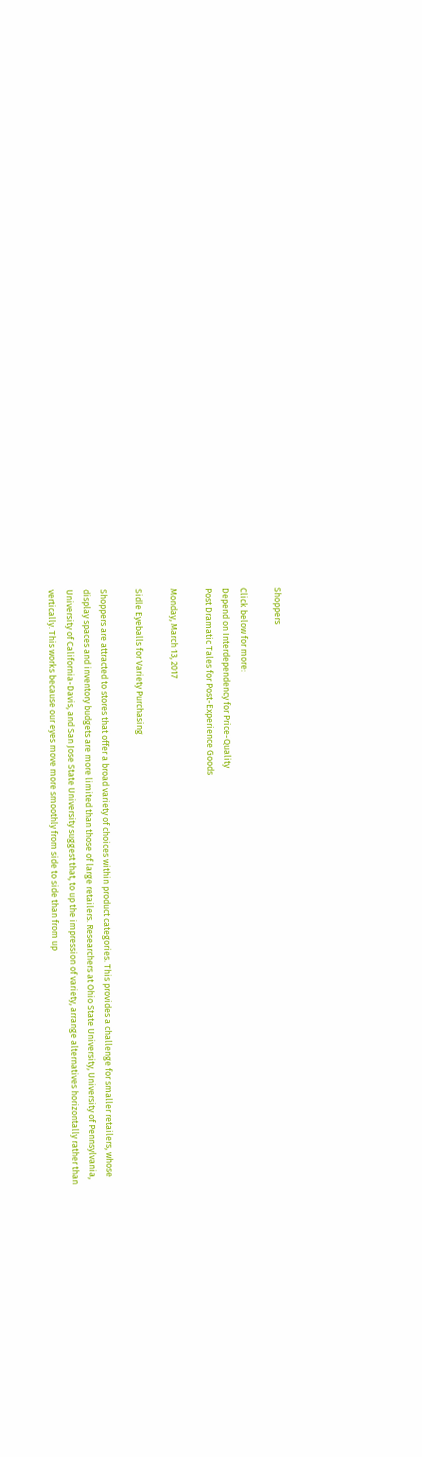Shoppers

Click below for more:
Depend on Interdependency for Price-Quality
Post Dramatic Tales for Post-Experience Goods

Monday, March 13, 2017

Sidle Eyeballs for Variety Purchasing

Shoppers are attracted to stores that offer a broad variety of choices within product categories. This provides a challenge for smaller retailers, whose display spaces and inventory budgets are more limited than those of large retailers. Researchers at Ohio State University, University of Pennsylvania, University of California-Davis, and San Jose State University suggest that, to up the impression of variety, arrange alternatives horizontally rather than vertically. This works because our eyes move more smoothly from side to side than from up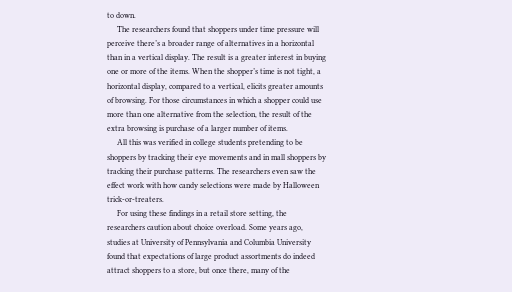to down.
     The researchers found that shoppers under time pressure will perceive there’s a broader range of alternatives in a horizontal than in a vertical display. The result is a greater interest in buying one or more of the items. When the shopper’s time is not tight, a horizontal display, compared to a vertical, elicits greater amounts of browsing. For those circumstances in which a shopper could use more than one alternative from the selection, the result of the extra browsing is purchase of a larger number of items.
     All this was verified in college students pretending to be shoppers by tracking their eye movements and in mall shoppers by tracking their purchase patterns. The researchers even saw the effect work with how candy selections were made by Halloween trick-or-treaters.
     For using these findings in a retail store setting, the researchers caution about choice overload. Some years ago, studies at University of Pennsylvania and Columbia University found that expectations of large product assortments do indeed attract shoppers to a store, but once there, many of the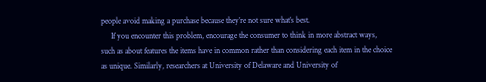people avoid making a purchase because they’re not sure what’s best.
     If you encounter this problem, encourage the consumer to think in more abstract ways, such as about features the items have in common rather than considering each item in the choice as unique. Similarly, researchers at University of Delaware and University of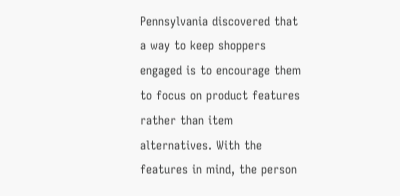Pennsylvania discovered that a way to keep shoppers engaged is to encourage them to focus on product features rather than item alternatives. With the features in mind, the person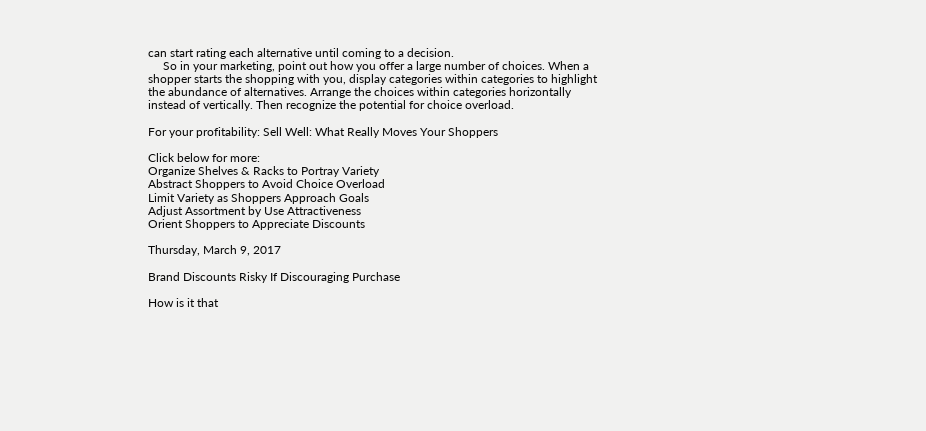can start rating each alternative until coming to a decision.
     So in your marketing, point out how you offer a large number of choices. When a shopper starts the shopping with you, display categories within categories to highlight the abundance of alternatives. Arrange the choices within categories horizontally instead of vertically. Then recognize the potential for choice overload.

For your profitability: Sell Well: What Really Moves Your Shoppers

Click below for more:
Organize Shelves & Racks to Portray Variety
Abstract Shoppers to Avoid Choice Overload
Limit Variety as Shoppers Approach Goals
Adjust Assortment by Use Attractiveness
Orient Shoppers to Appreciate Discounts

Thursday, March 9, 2017

Brand Discounts Risky If Discouraging Purchase

How is it that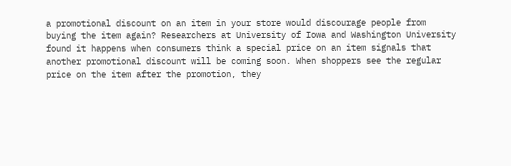a promotional discount on an item in your store would discourage people from buying the item again? Researchers at University of Iowa and Washington University found it happens when consumers think a special price on an item signals that another promotional discount will be coming soon. When shoppers see the regular price on the item after the promotion, they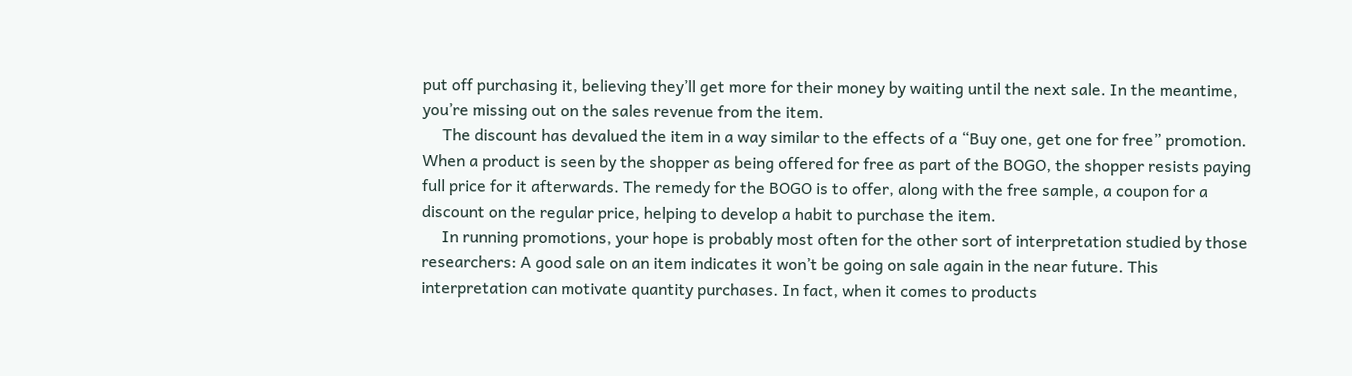put off purchasing it, believing they’ll get more for their money by waiting until the next sale. In the meantime, you’re missing out on the sales revenue from the item.
     The discount has devalued the item in a way similar to the effects of a “Buy one, get one for free” promotion. When a product is seen by the shopper as being offered for free as part of the BOGO, the shopper resists paying full price for it afterwards. The remedy for the BOGO is to offer, along with the free sample, a coupon for a discount on the regular price, helping to develop a habit to purchase the item.
     In running promotions, your hope is probably most often for the other sort of interpretation studied by those researchers: A good sale on an item indicates it won’t be going on sale again in the near future. This interpretation can motivate quantity purchases. In fact, when it comes to products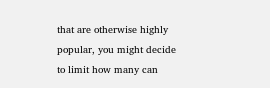that are otherwise highly popular, you might decide to limit how many can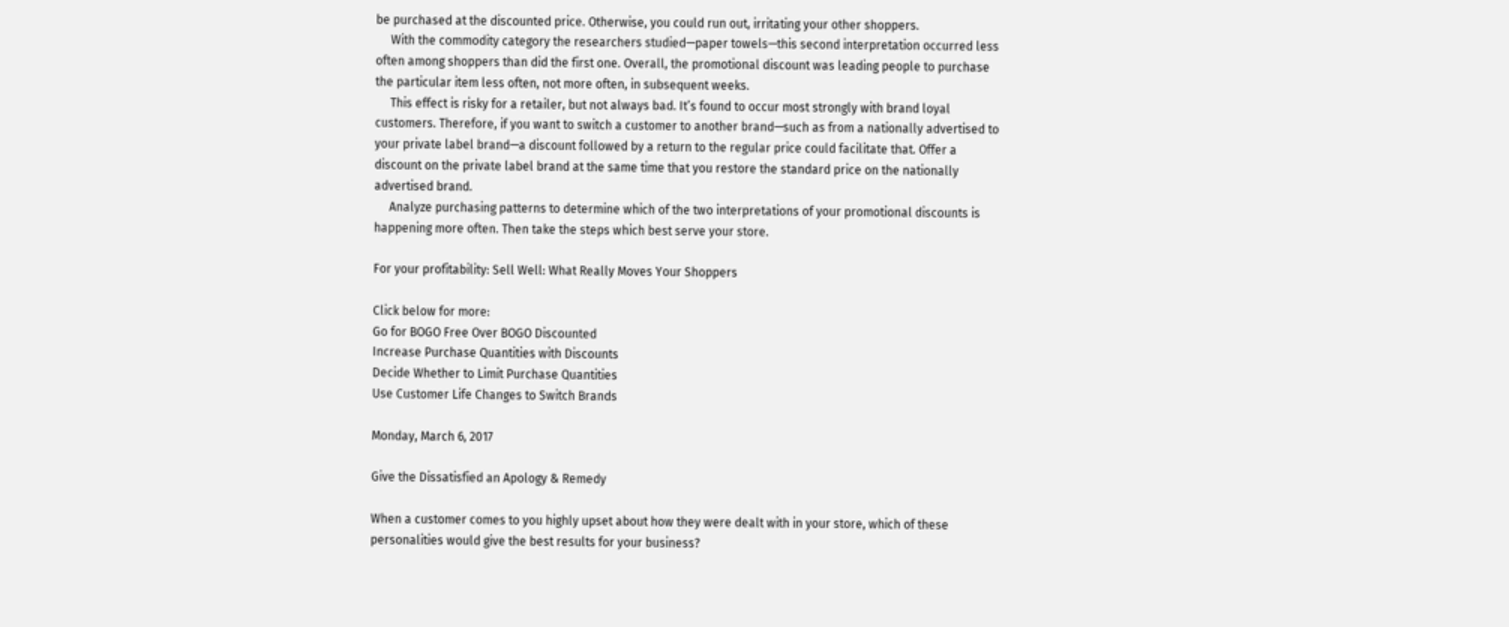be purchased at the discounted price. Otherwise, you could run out, irritating your other shoppers.
     With the commodity category the researchers studied—paper towels—this second interpretation occurred less often among shoppers than did the first one. Overall, the promotional discount was leading people to purchase the particular item less often, not more often, in subsequent weeks.
     This effect is risky for a retailer, but not always bad. It’s found to occur most strongly with brand loyal customers. Therefore, if you want to switch a customer to another brand—such as from a nationally advertised to your private label brand—a discount followed by a return to the regular price could facilitate that. Offer a discount on the private label brand at the same time that you restore the standard price on the nationally advertised brand.
     Analyze purchasing patterns to determine which of the two interpretations of your promotional discounts is happening more often. Then take the steps which best serve your store.

For your profitability: Sell Well: What Really Moves Your Shoppers

Click below for more:
Go for BOGO Free Over BOGO Discounted
Increase Purchase Quantities with Discounts
Decide Whether to Limit Purchase Quantities
Use Customer Life Changes to Switch Brands

Monday, March 6, 2017

Give the Dissatisfied an Apology & Remedy

When a customer comes to you highly upset about how they were dealt with in your store, which of these personalities would give the best results for your business?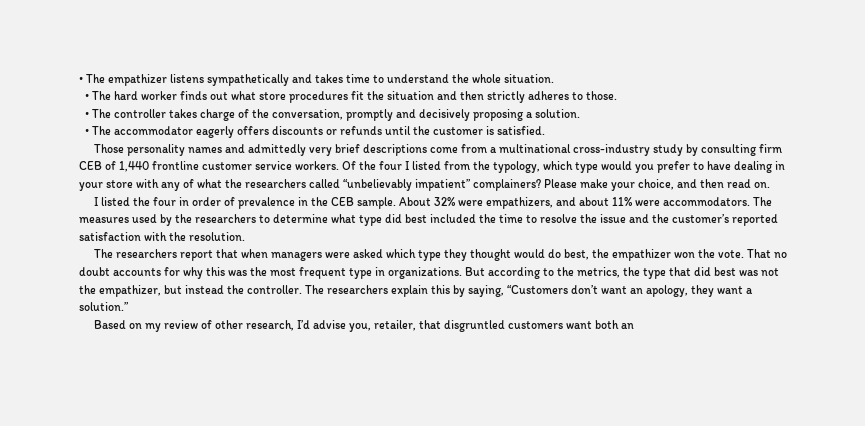• The empathizer listens sympathetically and takes time to understand the whole situation.
  • The hard worker finds out what store procedures fit the situation and then strictly adheres to those.
  • The controller takes charge of the conversation, promptly and decisively proposing a solution.
  • The accommodator eagerly offers discounts or refunds until the customer is satisfied.
     Those personality names and admittedly very brief descriptions come from a multinational cross-industry study by consulting firm CEB of 1,440 frontline customer service workers. Of the four I listed from the typology, which type would you prefer to have dealing in your store with any of what the researchers called “unbelievably impatient” complainers? Please make your choice, and then read on.
     I listed the four in order of prevalence in the CEB sample. About 32% were empathizers, and about 11% were accommodators. The measures used by the researchers to determine what type did best included the time to resolve the issue and the customer’s reported satisfaction with the resolution.
     The researchers report that when managers were asked which type they thought would do best, the empathizer won the vote. That no doubt accounts for why this was the most frequent type in organizations. But according to the metrics, the type that did best was not the empathizer, but instead the controller. The researchers explain this by saying, “Customers don’t want an apology, they want a solution.”
     Based on my review of other research, I’d advise you, retailer, that disgruntled customers want both an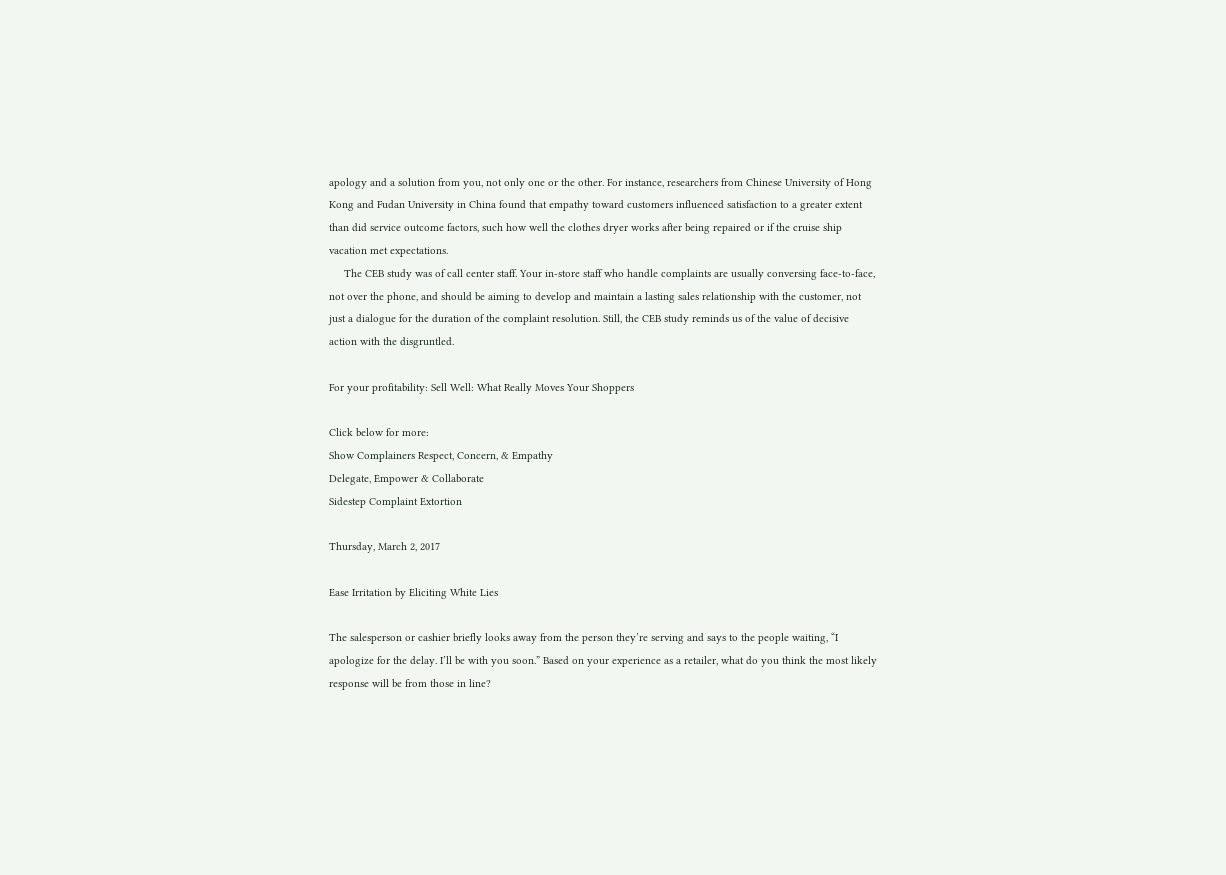apology and a solution from you, not only one or the other. For instance, researchers from Chinese University of Hong Kong and Fudan University in China found that empathy toward customers influenced satisfaction to a greater extent than did service outcome factors, such how well the clothes dryer works after being repaired or if the cruise ship vacation met expectations.
     The CEB study was of call center staff. Your in-store staff who handle complaints are usually conversing face-to-face, not over the phone, and should be aiming to develop and maintain a lasting sales relationship with the customer, not just a dialogue for the duration of the complaint resolution. Still, the CEB study reminds us of the value of decisive action with the disgruntled.

For your profitability: Sell Well: What Really Moves Your Shoppers

Click below for more:
Show Complainers Respect, Concern, & Empathy
Delegate, Empower & Collaborate
Sidestep Complaint Extortion

Thursday, March 2, 2017

Ease Irritation by Eliciting White Lies

The salesperson or cashier briefly looks away from the person they’re serving and says to the people waiting, “I apologize for the delay. I’ll be with you soon.” Based on your experience as a retailer, what do you think the most likely response will be from those in line?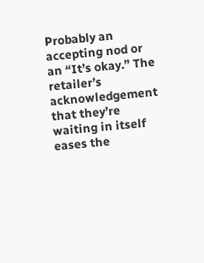Probably an accepting nod or an “It’s okay.” The retailer’s acknowledgement that they’re waiting in itself eases the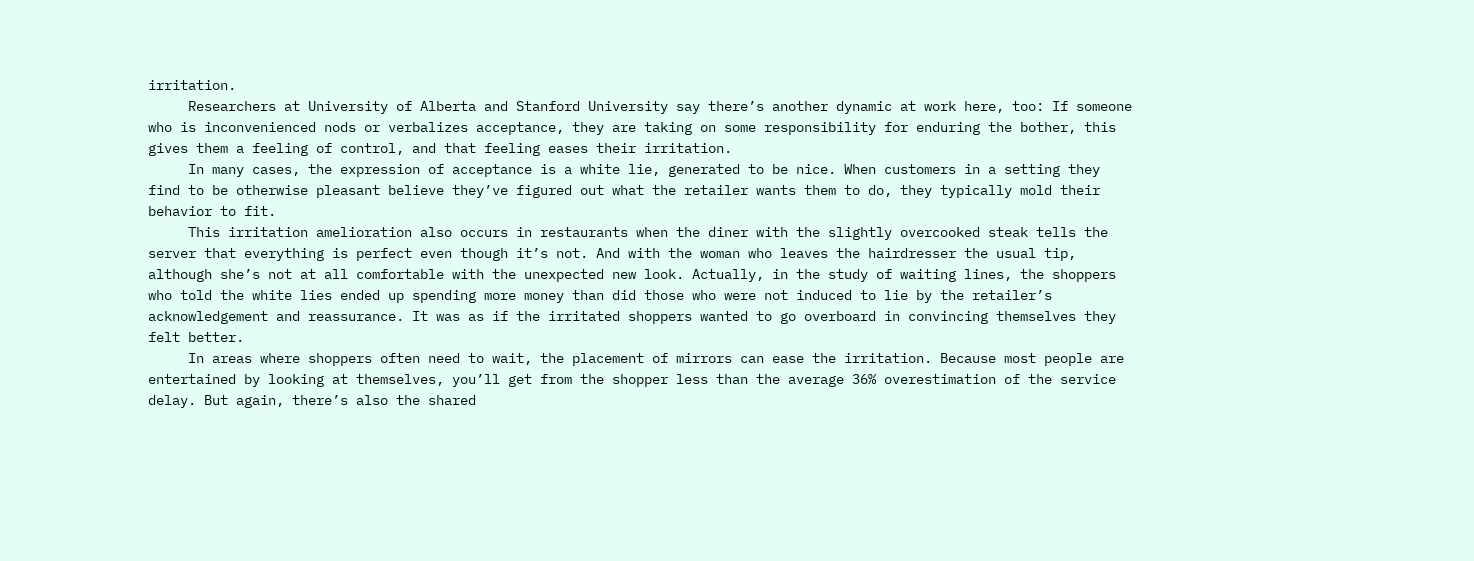irritation.
     Researchers at University of Alberta and Stanford University say there’s another dynamic at work here, too: If someone who is inconvenienced nods or verbalizes acceptance, they are taking on some responsibility for enduring the bother, this gives them a feeling of control, and that feeling eases their irritation.
     In many cases, the expression of acceptance is a white lie, generated to be nice. When customers in a setting they find to be otherwise pleasant believe they’ve figured out what the retailer wants them to do, they typically mold their behavior to fit.
     This irritation amelioration also occurs in restaurants when the diner with the slightly overcooked steak tells the server that everything is perfect even though it’s not. And with the woman who leaves the hairdresser the usual tip, although she’s not at all comfortable with the unexpected new look. Actually, in the study of waiting lines, the shoppers who told the white lies ended up spending more money than did those who were not induced to lie by the retailer’s acknowledgement and reassurance. It was as if the irritated shoppers wanted to go overboard in convincing themselves they felt better.
     In areas where shoppers often need to wait, the placement of mirrors can ease the irritation. Because most people are entertained by looking at themselves, you’ll get from the shopper less than the average 36% overestimation of the service delay. But again, there’s also the shared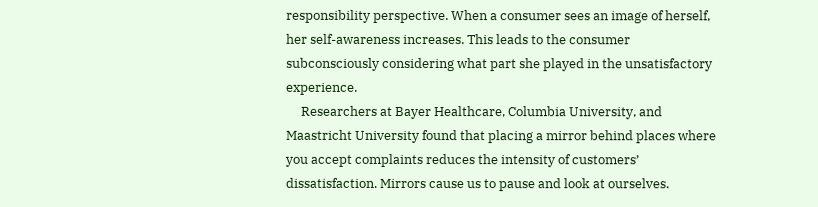responsibility perspective. When a consumer sees an image of herself, her self-awareness increases. This leads to the consumer subconsciously considering what part she played in the unsatisfactory experience.
     Researchers at Bayer Healthcare, Columbia University, and Maastricht University found that placing a mirror behind places where you accept complaints reduces the intensity of customers’ dissatisfaction. Mirrors cause us to pause and look at ourselves.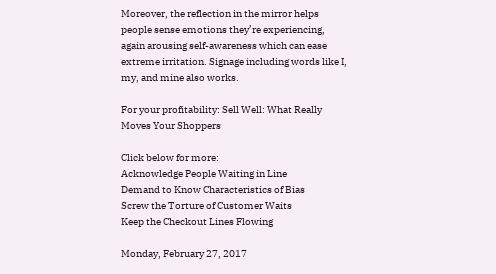Moreover, the reflection in the mirror helps people sense emotions they’re experiencing, again arousing self-awareness which can ease extreme irritation. Signage including words like I, my, and mine also works.

For your profitability: Sell Well: What Really Moves Your Shoppers

Click below for more:
Acknowledge People Waiting in Line
Demand to Know Characteristics of Bias
Screw the Torture of Customer Waits
Keep the Checkout Lines Flowing

Monday, February 27, 2017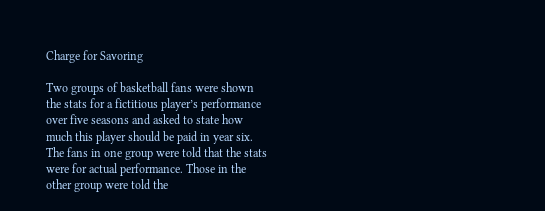Charge for Savoring

Two groups of basketball fans were shown the stats for a fictitious player’s performance over five seasons and asked to state how much this player should be paid in year six. The fans in one group were told that the stats were for actual performance. Those in the other group were told the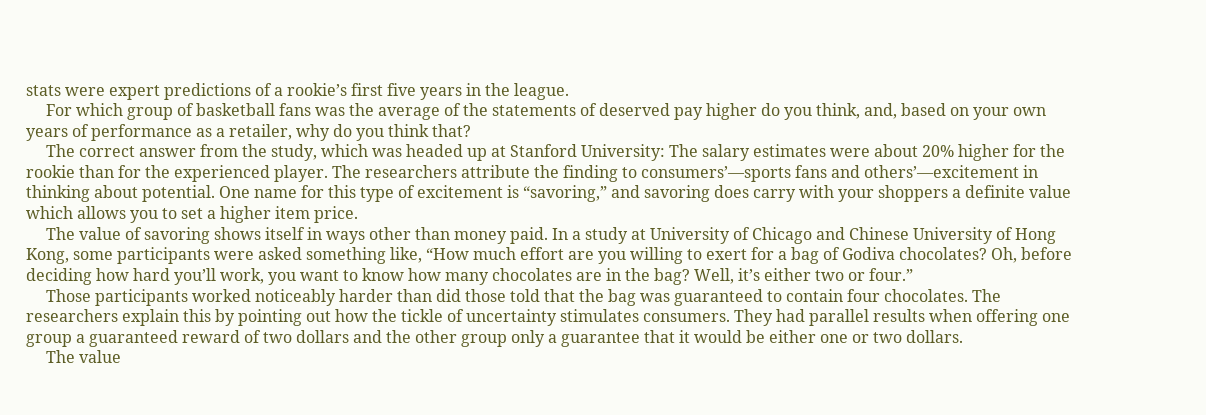stats were expert predictions of a rookie’s first five years in the league.
     For which group of basketball fans was the average of the statements of deserved pay higher do you think, and, based on your own years of performance as a retailer, why do you think that?
     The correct answer from the study, which was headed up at Stanford University: The salary estimates were about 20% higher for the rookie than for the experienced player. The researchers attribute the finding to consumers’—sports fans and others’—excitement in thinking about potential. One name for this type of excitement is “savoring,” and savoring does carry with your shoppers a definite value which allows you to set a higher item price.
     The value of savoring shows itself in ways other than money paid. In a study at University of Chicago and Chinese University of Hong Kong, some participants were asked something like, “How much effort are you willing to exert for a bag of Godiva chocolates? Oh, before deciding how hard you’ll work, you want to know how many chocolates are in the bag? Well, it’s either two or four.”
     Those participants worked noticeably harder than did those told that the bag was guaranteed to contain four chocolates. The researchers explain this by pointing out how the tickle of uncertainty stimulates consumers. They had parallel results when offering one group a guaranteed reward of two dollars and the other group only a guarantee that it would be either one or two dollars.
     The value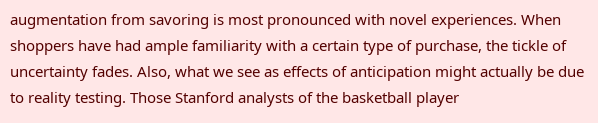augmentation from savoring is most pronounced with novel experiences. When shoppers have had ample familiarity with a certain type of purchase, the tickle of uncertainty fades. Also, what we see as effects of anticipation might actually be due to reality testing. Those Stanford analysts of the basketball player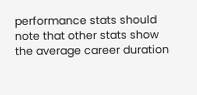performance stats should note that other stats show the average career duration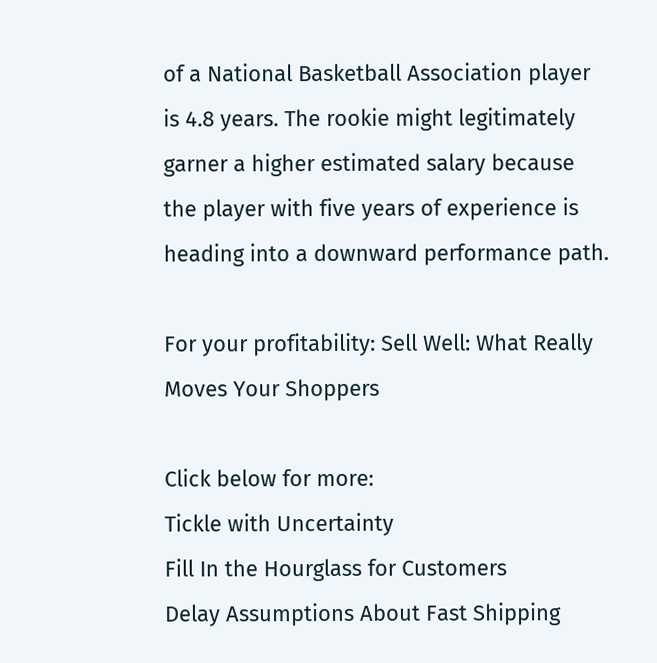of a National Basketball Association player is 4.8 years. The rookie might legitimately garner a higher estimated salary because the player with five years of experience is heading into a downward performance path.

For your profitability: Sell Well: What Really Moves Your Shoppers

Click below for more:
Tickle with Uncertainty
Fill In the Hourglass for Customers
Delay Assumptions About Fast Shipping